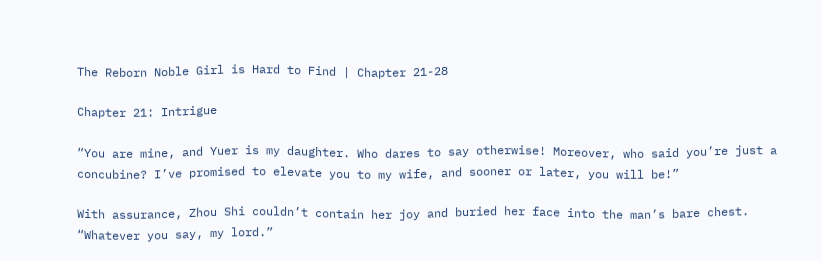The Reborn Noble Girl is Hard to Find | Chapter 21-28

Chapter 21: Intrigue

“You are mine, and Yuer is my daughter. Who dares to say otherwise! Moreover, who said you’re just a concubine? I’ve promised to elevate you to my wife, and sooner or later, you will be!”

With assurance, Zhou Shi couldn’t contain her joy and buried her face into the man’s bare chest. “Whatever you say, my lord.”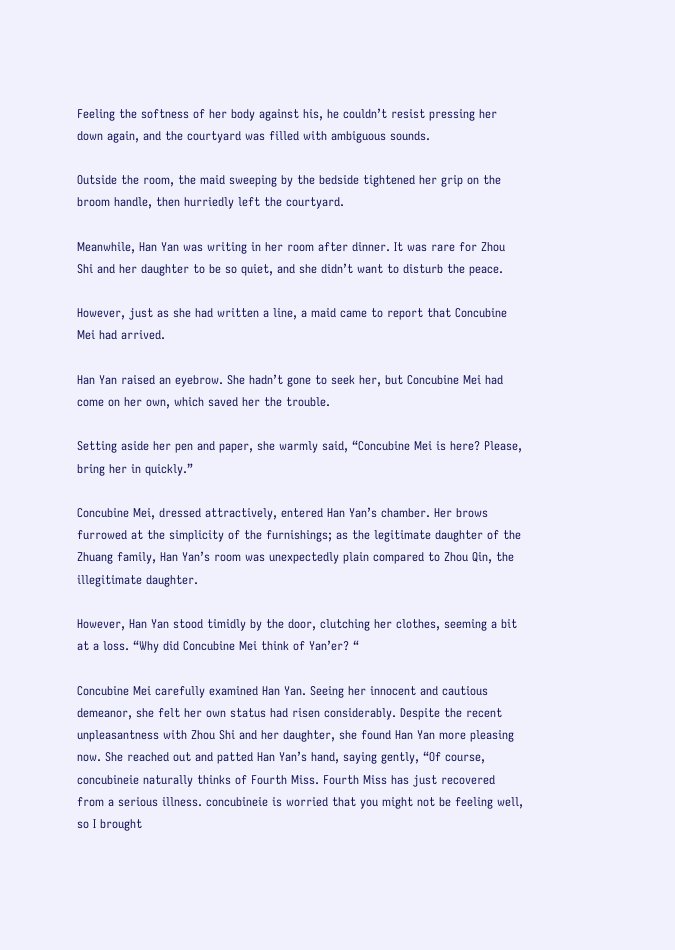Feeling the softness of her body against his, he couldn’t resist pressing her down again, and the courtyard was filled with ambiguous sounds.

Outside the room, the maid sweeping by the bedside tightened her grip on the broom handle, then hurriedly left the courtyard.

Meanwhile, Han Yan was writing in her room after dinner. It was rare for Zhou Shi and her daughter to be so quiet, and she didn’t want to disturb the peace.

However, just as she had written a line, a maid came to report that Concubine Mei had arrived.

Han Yan raised an eyebrow. She hadn’t gone to seek her, but Concubine Mei had come on her own, which saved her the trouble.

Setting aside her pen and paper, she warmly said, “Concubine Mei is here? Please, bring her in quickly.”

Concubine Mei, dressed attractively, entered Han Yan’s chamber. Her brows furrowed at the simplicity of the furnishings; as the legitimate daughter of the Zhuang family, Han Yan’s room was unexpectedly plain compared to Zhou Qin, the illegitimate daughter.

However, Han Yan stood timidly by the door, clutching her clothes, seeming a bit at a loss. “Why did Concubine Mei think of Yan’er? “

Concubine Mei carefully examined Han Yan. Seeing her innocent and cautious demeanor, she felt her own status had risen considerably. Despite the recent unpleasantness with Zhou Shi and her daughter, she found Han Yan more pleasing now. She reached out and patted Han Yan’s hand, saying gently, “Of course, concubineie naturally thinks of Fourth Miss. Fourth Miss has just recovered from a serious illness. concubineie is worried that you might not be feeling well, so I brought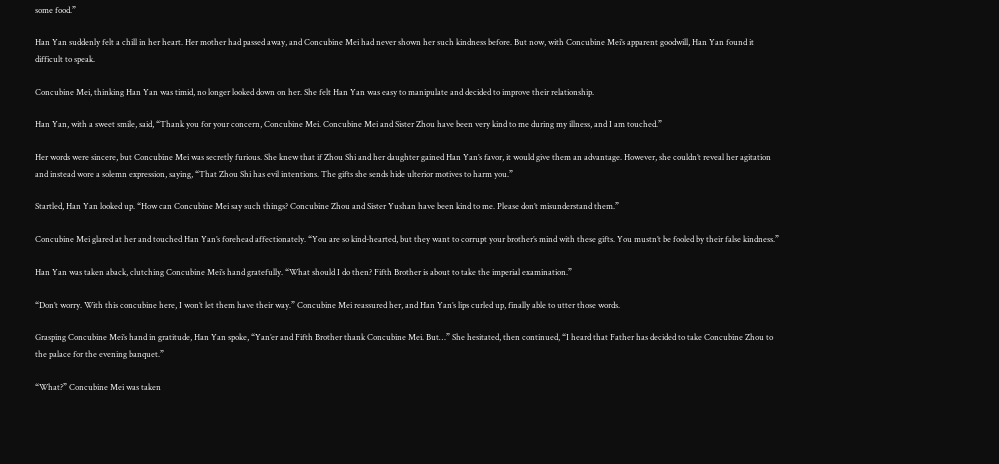some food.”

Han Yan suddenly felt a chill in her heart. Her mother had passed away, and Concubine Mei had never shown her such kindness before. But now, with Concubine Mei’s apparent goodwill, Han Yan found it difficult to speak.

Concubine Mei, thinking Han Yan was timid, no longer looked down on her. She felt Han Yan was easy to manipulate and decided to improve their relationship.

Han Yan, with a sweet smile, said, “Thank you for your concern, Concubine Mei. Concubine Mei and Sister Zhou have been very kind to me during my illness, and I am touched.”

Her words were sincere, but Concubine Mei was secretly furious. She knew that if Zhou Shi and her daughter gained Han Yan’s favor, it would give them an advantage. However, she couldn’t reveal her agitation and instead wore a solemn expression, saying, “That Zhou Shi has evil intentions. The gifts she sends hide ulterior motives to harm you.”

Startled, Han Yan looked up. “How can Concubine Mei say such things? Concubine Zhou and Sister Yushan have been kind to me. Please don’t misunderstand them.”

Concubine Mei glared at her and touched Han Yan’s forehead affectionately. “You are so kind-hearted, but they want to corrupt your brother’s mind with these gifts. You mustn’t be fooled by their false kindness.”

Han Yan was taken aback, clutching Concubine Mei’s hand gratefully. “What should I do then? Fifth Brother is about to take the imperial examination.”

“Don’t worry. With this concubine here, I won’t let them have their way.” Concubine Mei reassured her, and Han Yan’s lips curled up, finally able to utter those words.

Grasping Concubine Mei’s hand in gratitude, Han Yan spoke, “Yan’er and Fifth Brother thank Concubine Mei. But…” She hesitated, then continued, “I heard that Father has decided to take Concubine Zhou to the palace for the evening banquet.”

“What?” Concubine Mei was taken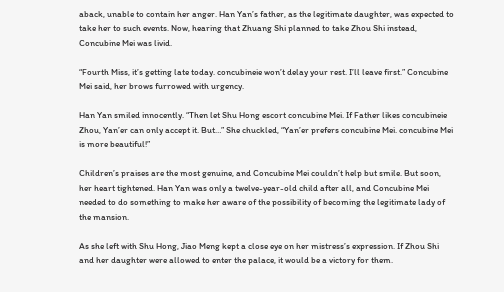aback, unable to contain her anger. Han Yan’s father, as the legitimate daughter, was expected to take her to such events. Now, hearing that Zhuang Shi planned to take Zhou Shi instead, Concubine Mei was livid.

“Fourth Miss, it’s getting late today. concubineie won’t delay your rest. I’ll leave first.” Concubine Mei said, her brows furrowed with urgency.

Han Yan smiled innocently. “Then let Shu Hong escort concubine Mei. If Father likes concubineie Zhou, Yan’er can only accept it. But…” She chuckled, “Yan’er prefers concubine Mei. concubine Mei is more beautiful!”

Children’s praises are the most genuine, and Concubine Mei couldn’t help but smile. But soon, her heart tightened. Han Yan was only a twelve-year-old child after all, and Concubine Mei needed to do something to make her aware of the possibility of becoming the legitimate lady of the mansion.

As she left with Shu Hong, Jiao Meng kept a close eye on her mistress’s expression. If Zhou Shi and her daughter were allowed to enter the palace, it would be a victory for them.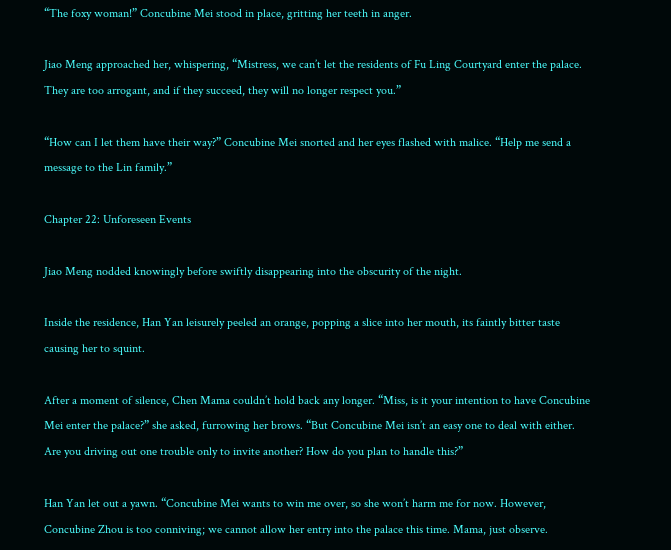“The foxy woman!” Concubine Mei stood in place, gritting her teeth in anger.

Jiao Meng approached her, whispering, “Mistress, we can’t let the residents of Fu Ling Courtyard enter the palace. They are too arrogant, and if they succeed, they will no longer respect you.”

“How can I let them have their way?” Concubine Mei snorted and her eyes flashed with malice. “Help me send a message to the Lin family.”

Chapter 22: Unforeseen Events

Jiao Meng nodded knowingly before swiftly disappearing into the obscurity of the night.

Inside the residence, Han Yan leisurely peeled an orange, popping a slice into her mouth, its faintly bitter taste causing her to squint.

After a moment of silence, Chen Mama couldn’t hold back any longer. “Miss, is it your intention to have Concubine Mei enter the palace?” she asked, furrowing her brows. “But Concubine Mei isn’t an easy one to deal with either. Are you driving out one trouble only to invite another? How do you plan to handle this?”

Han Yan let out a yawn. “Concubine Mei wants to win me over, so she won’t harm me for now. However, Concubine Zhou is too conniving; we cannot allow her entry into the palace this time. Mama, just observe.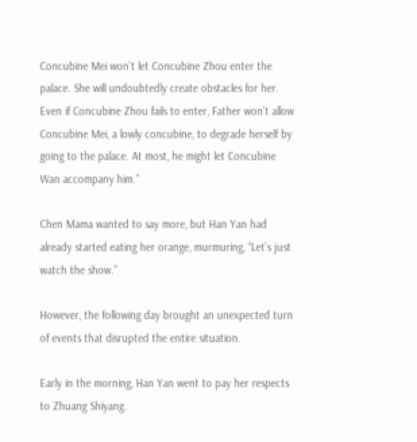Concubine Mei won’t let Concubine Zhou enter the palace. She will undoubtedly create obstacles for her. Even if Concubine Zhou fails to enter, Father won’t allow Concubine Mei, a lowly concubine, to degrade herself by going to the palace. At most, he might let Concubine Wan accompany him.”

Chen Mama wanted to say more, but Han Yan had already started eating her orange, murmuring, “Let’s just watch the show.”

However, the following day brought an unexpected turn of events that disrupted the entire situation.

Early in the morning, Han Yan went to pay her respects to Zhuang Shiyang.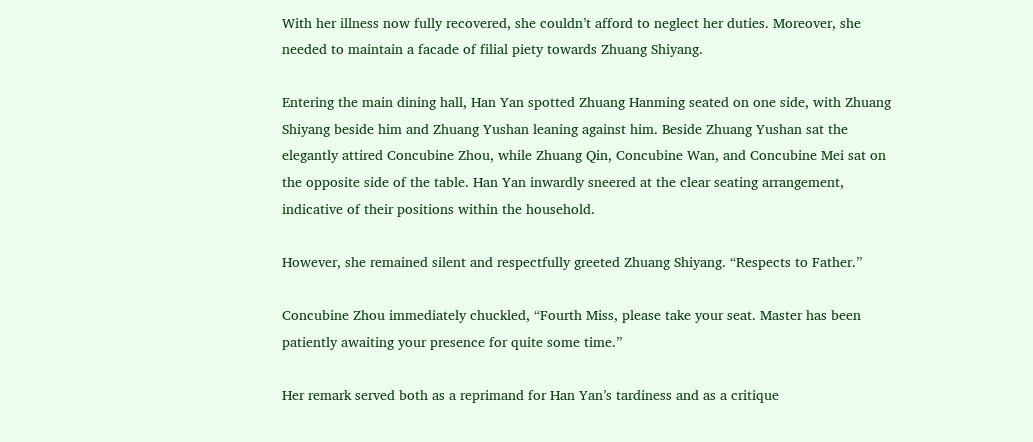With her illness now fully recovered, she couldn’t afford to neglect her duties. Moreover, she needed to maintain a facade of filial piety towards Zhuang Shiyang.

Entering the main dining hall, Han Yan spotted Zhuang Hanming seated on one side, with Zhuang Shiyang beside him and Zhuang Yushan leaning against him. Beside Zhuang Yushan sat the elegantly attired Concubine Zhou, while Zhuang Qin, Concubine Wan, and Concubine Mei sat on the opposite side of the table. Han Yan inwardly sneered at the clear seating arrangement, indicative of their positions within the household.

However, she remained silent and respectfully greeted Zhuang Shiyang. “Respects to Father.”

Concubine Zhou immediately chuckled, “Fourth Miss, please take your seat. Master has been patiently awaiting your presence for quite some time.”

Her remark served both as a reprimand for Han Yan’s tardiness and as a critique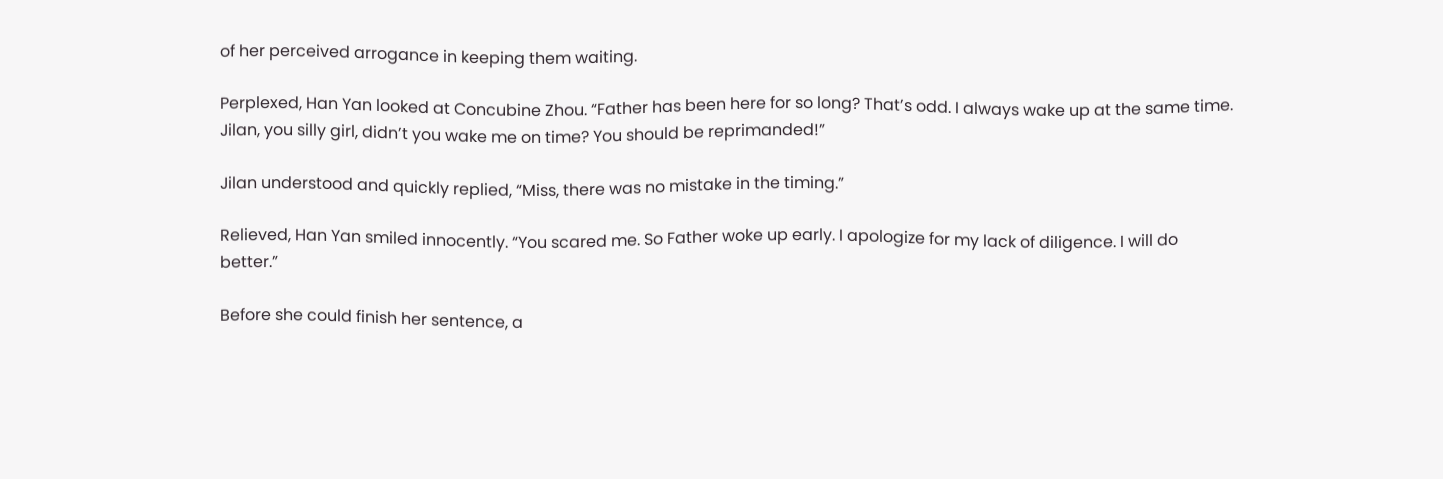of her perceived arrogance in keeping them waiting.

Perplexed, Han Yan looked at Concubine Zhou. “Father has been here for so long? That’s odd. I always wake up at the same time. Jilan, you silly girl, didn’t you wake me on time? You should be reprimanded!”

Jilan understood and quickly replied, “Miss, there was no mistake in the timing.”

Relieved, Han Yan smiled innocently. “You scared me. So Father woke up early. I apologize for my lack of diligence. I will do better.”

Before she could finish her sentence, a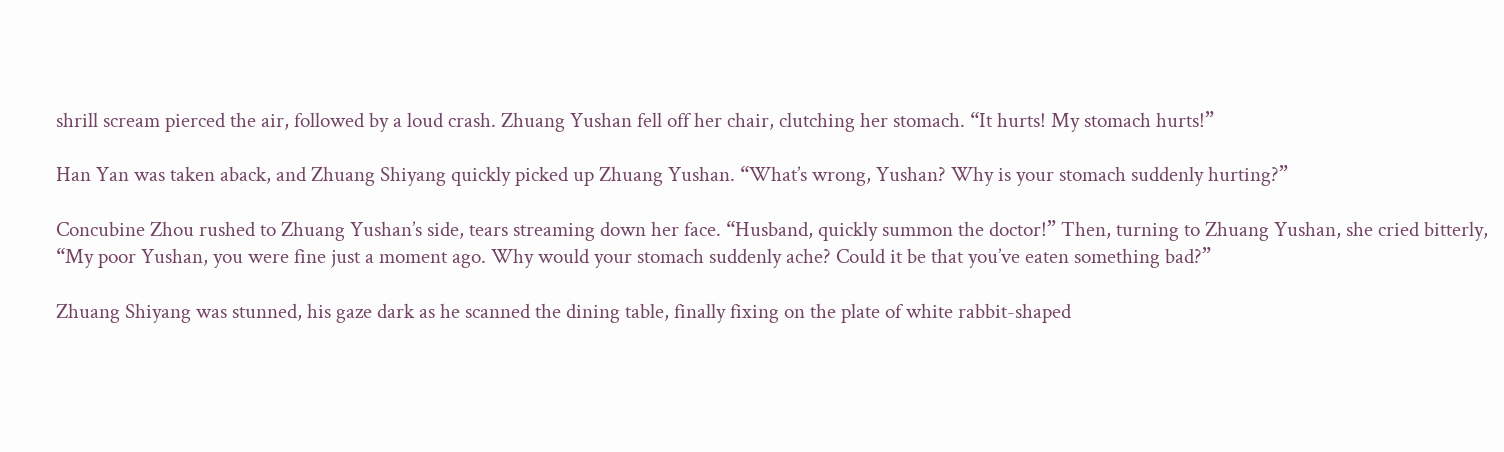shrill scream pierced the air, followed by a loud crash. Zhuang Yushan fell off her chair, clutching her stomach. “It hurts! My stomach hurts!”

Han Yan was taken aback, and Zhuang Shiyang quickly picked up Zhuang Yushan. “What’s wrong, Yushan? Why is your stomach suddenly hurting?”

Concubine Zhou rushed to Zhuang Yushan’s side, tears streaming down her face. “Husband, quickly summon the doctor!” Then, turning to Zhuang Yushan, she cried bitterly, “My poor Yushan, you were fine just a moment ago. Why would your stomach suddenly ache? Could it be that you’ve eaten something bad?”

Zhuang Shiyang was stunned, his gaze dark as he scanned the dining table, finally fixing on the plate of white rabbit-shaped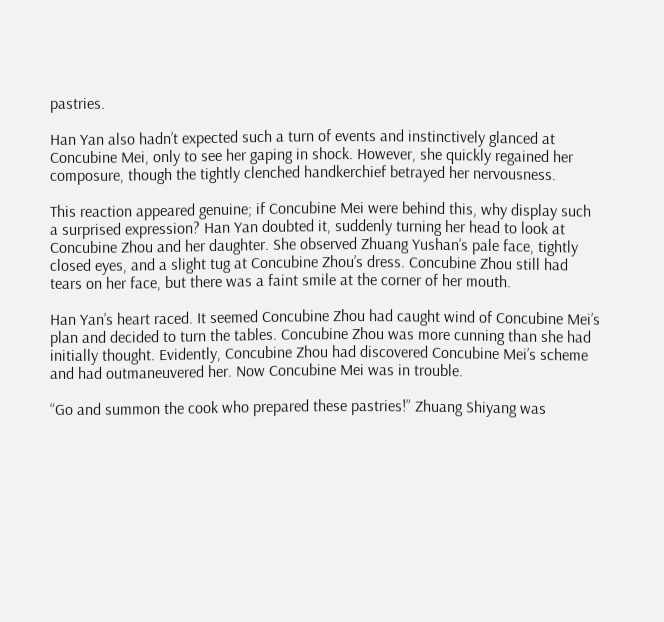pastries.

Han Yan also hadn’t expected such a turn of events and instinctively glanced at Concubine Mei, only to see her gaping in shock. However, she quickly regained her composure, though the tightly clenched handkerchief betrayed her nervousness.

This reaction appeared genuine; if Concubine Mei were behind this, why display such a surprised expression? Han Yan doubted it, suddenly turning her head to look at Concubine Zhou and her daughter. She observed Zhuang Yushan’s pale face, tightly closed eyes, and a slight tug at Concubine Zhou’s dress. Concubine Zhou still had tears on her face, but there was a faint smile at the corner of her mouth.

Han Yan’s heart raced. It seemed Concubine Zhou had caught wind of Concubine Mei’s plan and decided to turn the tables. Concubine Zhou was more cunning than she had initially thought. Evidently, Concubine Zhou had discovered Concubine Mei’s scheme and had outmaneuvered her. Now Concubine Mei was in trouble.

“Go and summon the cook who prepared these pastries!” Zhuang Shiyang was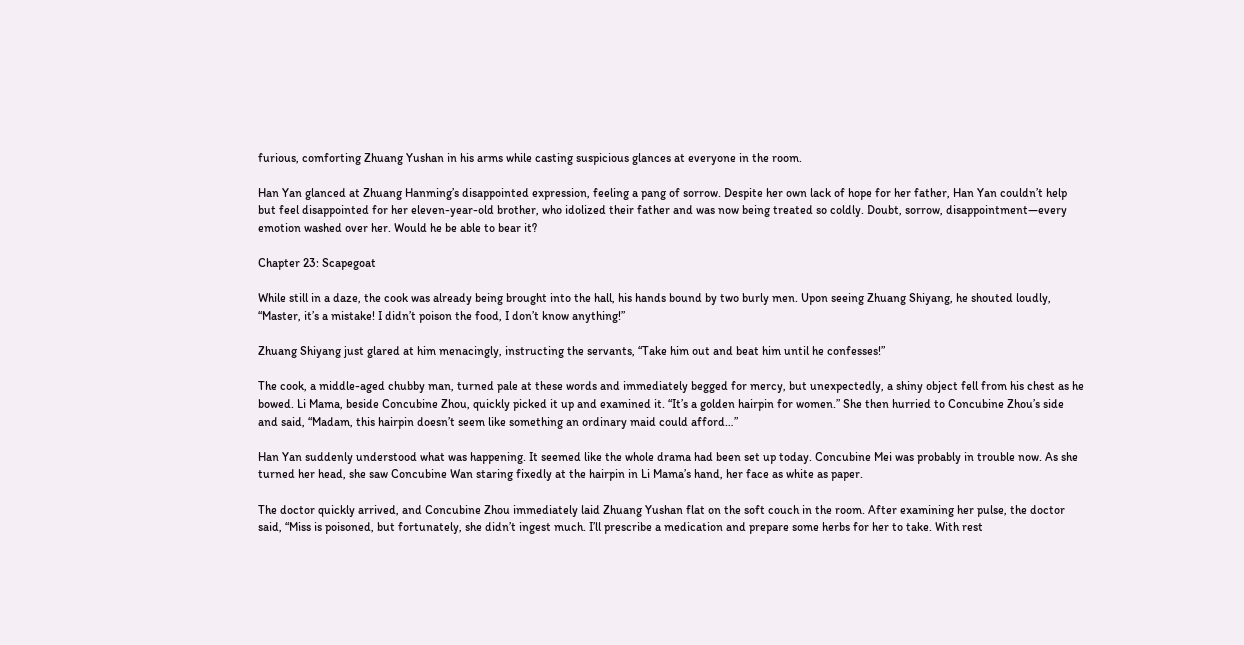furious, comforting Zhuang Yushan in his arms while casting suspicious glances at everyone in the room.

Han Yan glanced at Zhuang Hanming’s disappointed expression, feeling a pang of sorrow. Despite her own lack of hope for her father, Han Yan couldn’t help but feel disappointed for her eleven-year-old brother, who idolized their father and was now being treated so coldly. Doubt, sorrow, disappointment—every emotion washed over her. Would he be able to bear it?

Chapter 23: Scapegoat

While still in a daze, the cook was already being brought into the hall, his hands bound by two burly men. Upon seeing Zhuang Shiyang, he shouted loudly, “Master, it’s a mistake! I didn’t poison the food, I don’t know anything!”

Zhuang Shiyang just glared at him menacingly, instructing the servants, “Take him out and beat him until he confesses!”

The cook, a middle-aged chubby man, turned pale at these words and immediately begged for mercy, but unexpectedly, a shiny object fell from his chest as he bowed. Li Mama, beside Concubine Zhou, quickly picked it up and examined it. “It’s a golden hairpin for women.” She then hurried to Concubine Zhou’s side and said, “Madam, this hairpin doesn’t seem like something an ordinary maid could afford…”

Han Yan suddenly understood what was happening. It seemed like the whole drama had been set up today. Concubine Mei was probably in trouble now. As she turned her head, she saw Concubine Wan staring fixedly at the hairpin in Li Mama’s hand, her face as white as paper.

The doctor quickly arrived, and Concubine Zhou immediately laid Zhuang Yushan flat on the soft couch in the room. After examining her pulse, the doctor said, “Miss is poisoned, but fortunately, she didn’t ingest much. I’ll prescribe a medication and prepare some herbs for her to take. With rest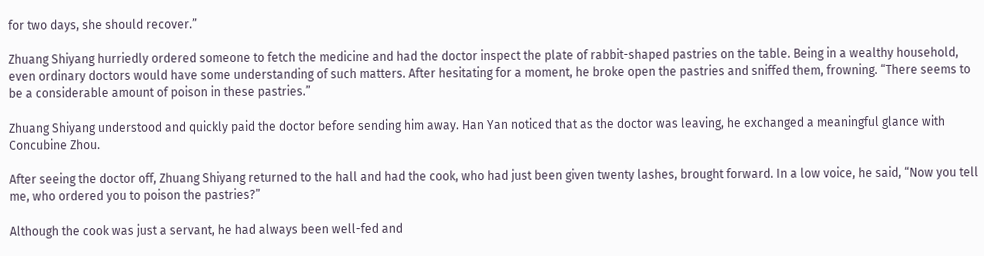for two days, she should recover.”

Zhuang Shiyang hurriedly ordered someone to fetch the medicine and had the doctor inspect the plate of rabbit-shaped pastries on the table. Being in a wealthy household, even ordinary doctors would have some understanding of such matters. After hesitating for a moment, he broke open the pastries and sniffed them, frowning. “There seems to be a considerable amount of poison in these pastries.”

Zhuang Shiyang understood and quickly paid the doctor before sending him away. Han Yan noticed that as the doctor was leaving, he exchanged a meaningful glance with Concubine Zhou.

After seeing the doctor off, Zhuang Shiyang returned to the hall and had the cook, who had just been given twenty lashes, brought forward. In a low voice, he said, “Now you tell me, who ordered you to poison the pastries?”

Although the cook was just a servant, he had always been well-fed and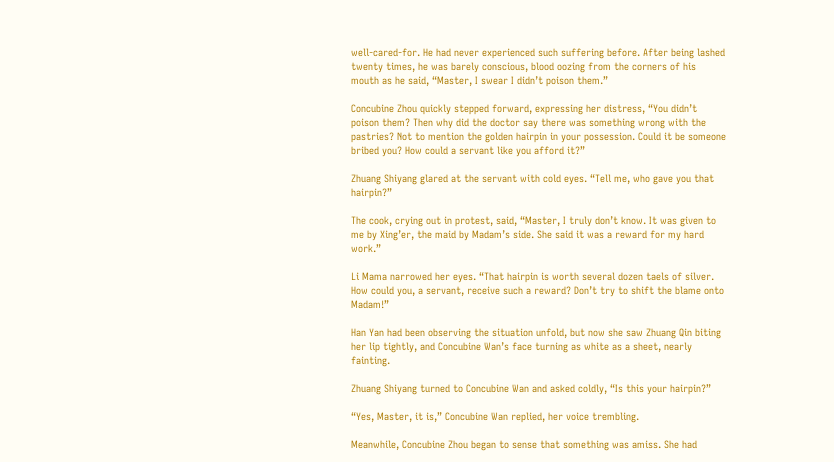well-cared-for. He had never experienced such suffering before. After being lashed twenty times, he was barely conscious, blood oozing from the corners of his mouth as he said, “Master, I swear I didn’t poison them.”

Concubine Zhou quickly stepped forward, expressing her distress, “You didn’t poison them? Then why did the doctor say there was something wrong with the pastries? Not to mention the golden hairpin in your possession. Could it be someone bribed you? How could a servant like you afford it?”

Zhuang Shiyang glared at the servant with cold eyes. “Tell me, who gave you that hairpin?”

The cook, crying out in protest, said, “Master, I truly don’t know. It was given to me by Xing’er, the maid by Madam’s side. She said it was a reward for my hard work.”

Li Mama narrowed her eyes. “That hairpin is worth several dozen taels of silver. How could you, a servant, receive such a reward? Don’t try to shift the blame onto Madam!”

Han Yan had been observing the situation unfold, but now she saw Zhuang Qin biting her lip tightly, and Concubine Wan’s face turning as white as a sheet, nearly fainting.

Zhuang Shiyang turned to Concubine Wan and asked coldly, “Is this your hairpin?”

“Yes, Master, it is,” Concubine Wan replied, her voice trembling.

Meanwhile, Concubine Zhou began to sense that something was amiss. She had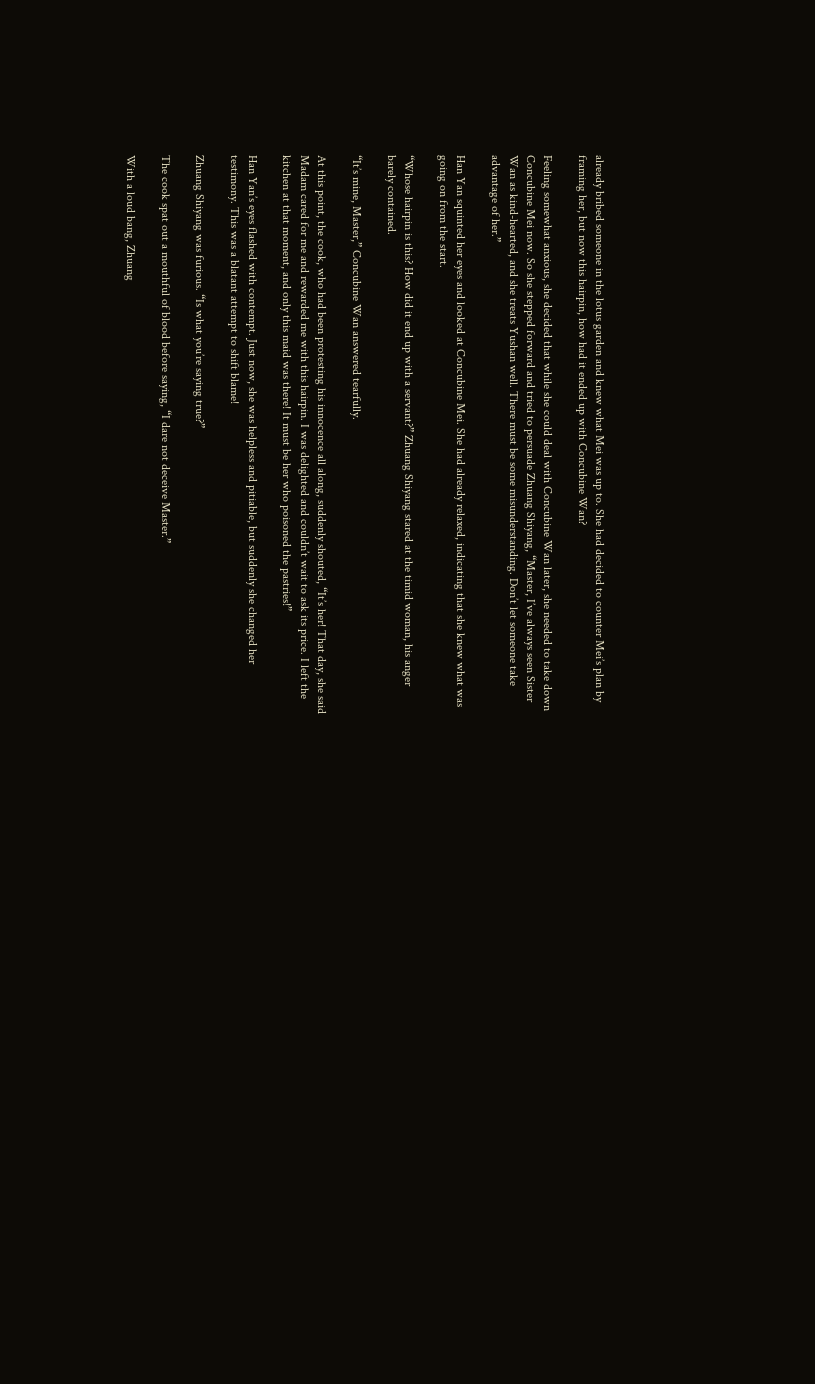already bribed someone in the lotus garden and knew what Mei was up to. She had decided to counter Mei’s plan by framing her, but now this hairpin, how had it ended up with Concubine Wan?

Feeling somewhat anxious, she decided that while she could deal with Concubine Wan later, she needed to take down Concubine Mei now. So she stepped forward and tried to persuade Zhuang Shiyang, “Master, I’ve always seen Sister Wan as kind-hearted, and she treats Yushan well. There must be some misunderstanding. Don’t let someone take advantage of her.”

Han Yan squinted her eyes and looked at Concubine Mei. She had already relaxed, indicating that she knew what was going on from the start.

“Whose hairpin is this? How did it end up with a servant?” Zhuang Shiyang stared at the timid woman, his anger barely contained.

“It’s mine, Master,” Concubine Wan answered tearfully.

At this point, the cook, who had been protesting his innocence all along, suddenly shouted, “It’s her! That day, she said Madam cared for me and rewarded me with this hairpin. I was delighted and couldn’t wait to ask its price. I left the kitchen at that moment, and only this maid was there! It must be her who poisoned the pastries!”

Han Yan’s eyes flashed with contempt. Just now, she was helpless and pitiable, but suddenly she changed her testimony. This was a blatant attempt to shift blame!

Zhuang Shiyang was furious. “Is what you’re saying true?”

The cook spat out a mouthful of blood before saying, “I dare not deceive Master.”

With a loud bang, Zhuang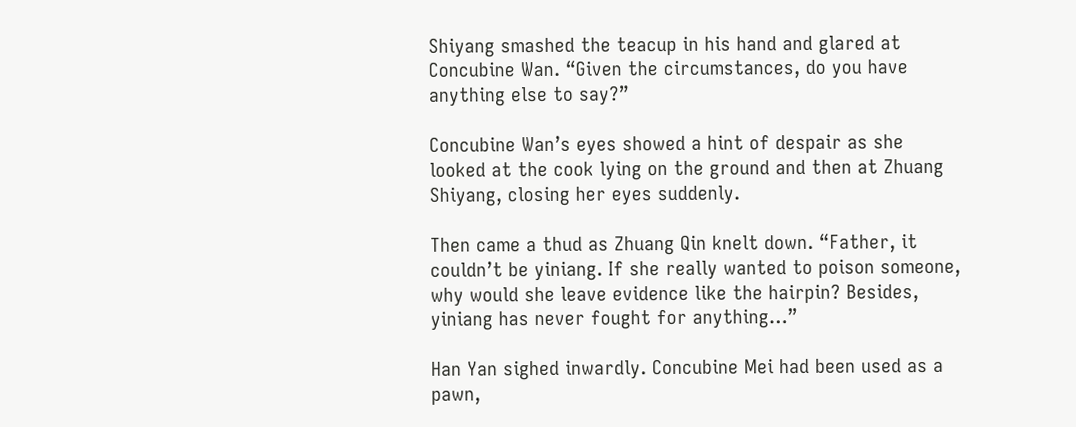Shiyang smashed the teacup in his hand and glared at Concubine Wan. “Given the circumstances, do you have anything else to say?”

Concubine Wan’s eyes showed a hint of despair as she looked at the cook lying on the ground and then at Zhuang Shiyang, closing her eyes suddenly.

Then came a thud as Zhuang Qin knelt down. “Father, it couldn’t be yiniang. If she really wanted to poison someone, why would she leave evidence like the hairpin? Besides, yiniang has never fought for anything…”

Han Yan sighed inwardly. Concubine Mei had been used as a pawn,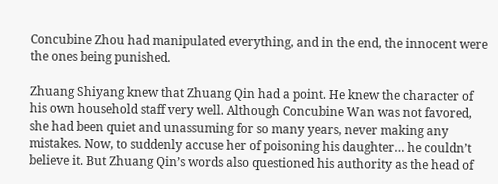Concubine Zhou had manipulated everything, and in the end, the innocent were the ones being punished.

Zhuang Shiyang knew that Zhuang Qin had a point. He knew the character of his own household staff very well. Although Concubine Wan was not favored, she had been quiet and unassuming for so many years, never making any mistakes. Now, to suddenly accuse her of poisoning his daughter… he couldn’t believe it. But Zhuang Qin’s words also questioned his authority as the head of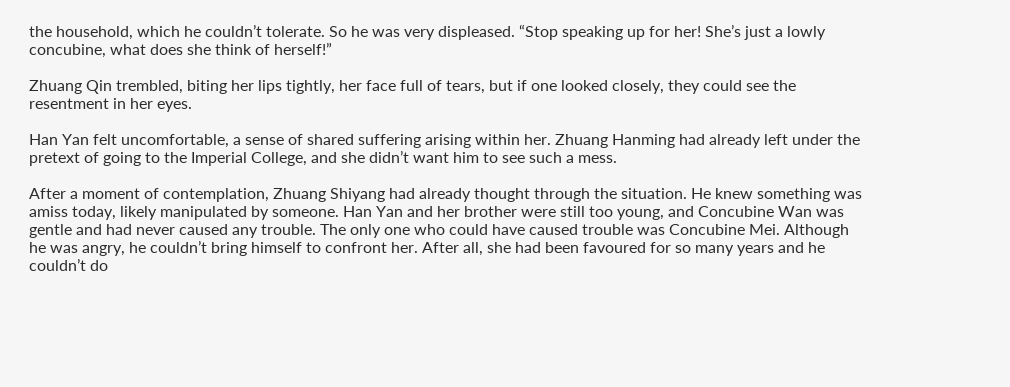the household, which he couldn’t tolerate. So he was very displeased. “Stop speaking up for her! She’s just a lowly concubine, what does she think of herself!”

Zhuang Qin trembled, biting her lips tightly, her face full of tears, but if one looked closely, they could see the resentment in her eyes.

Han Yan felt uncomfortable, a sense of shared suffering arising within her. Zhuang Hanming had already left under the pretext of going to the Imperial College, and she didn’t want him to see such a mess.

After a moment of contemplation, Zhuang Shiyang had already thought through the situation. He knew something was amiss today, likely manipulated by someone. Han Yan and her brother were still too young, and Concubine Wan was gentle and had never caused any trouble. The only one who could have caused trouble was Concubine Mei. Although he was angry, he couldn’t bring himself to confront her. After all, she had been favoured for so many years and he couldn’t do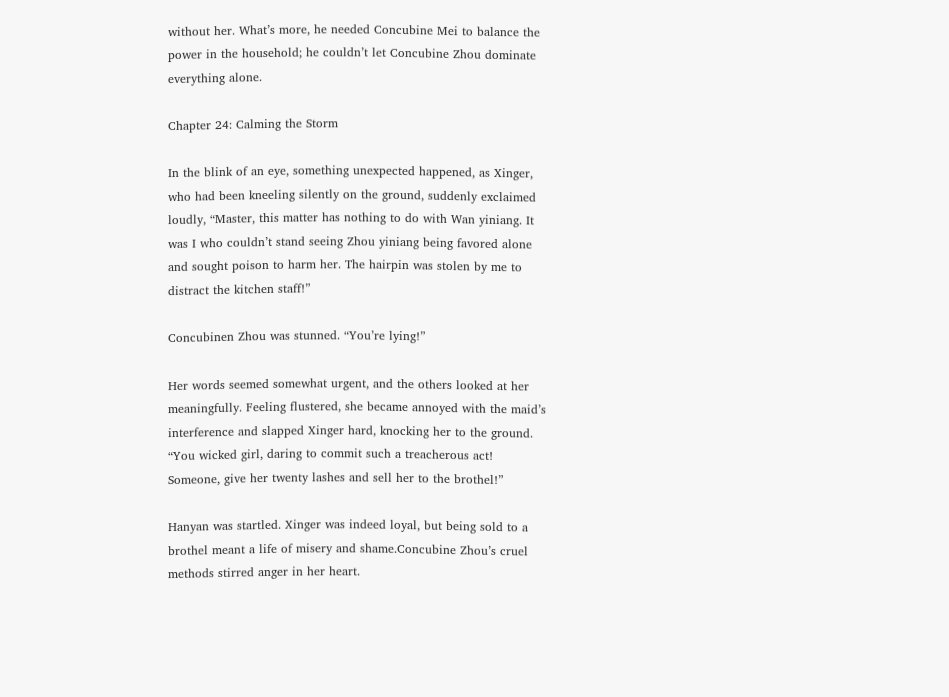without her. What’s more, he needed Concubine Mei to balance the power in the household; he couldn’t let Concubine Zhou dominate everything alone.

Chapter 24: Calming the Storm

In the blink of an eye, something unexpected happened, as Xinger, who had been kneeling silently on the ground, suddenly exclaimed loudly, “Master, this matter has nothing to do with Wan yiniang. It was I who couldn’t stand seeing Zhou yiniang being favored alone and sought poison to harm her. The hairpin was stolen by me to distract the kitchen staff!”

Concubinen Zhou was stunned. “You’re lying!”

Her words seemed somewhat urgent, and the others looked at her meaningfully. Feeling flustered, she became annoyed with the maid’s interference and slapped Xinger hard, knocking her to the ground. “You wicked girl, daring to commit such a treacherous act! Someone, give her twenty lashes and sell her to the brothel!”

Hanyan was startled. Xinger was indeed loyal, but being sold to a brothel meant a life of misery and shame.Concubine Zhou’s cruel methods stirred anger in her heart.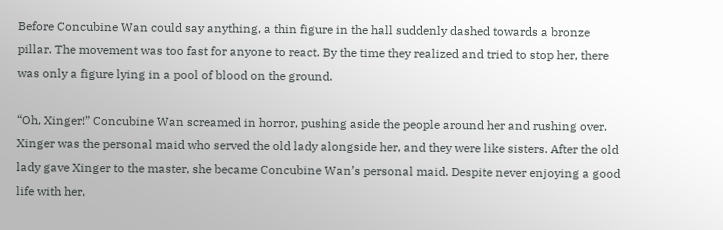Before Concubine Wan could say anything, a thin figure in the hall suddenly dashed towards a bronze pillar. The movement was too fast for anyone to react. By the time they realized and tried to stop her, there was only a figure lying in a pool of blood on the ground.

“Oh, Xinger!” Concubine Wan screamed in horror, pushing aside the people around her and rushing over. Xinger was the personal maid who served the old lady alongside her, and they were like sisters. After the old lady gave Xinger to the master, she became Concubine Wan’s personal maid. Despite never enjoying a good life with her,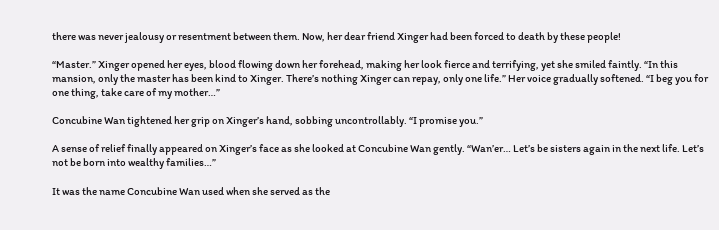there was never jealousy or resentment between them. Now, her dear friend Xinger had been forced to death by these people!

“Master.” Xinger opened her eyes, blood flowing down her forehead, making her look fierce and terrifying, yet she smiled faintly. “In this mansion, only the master has been kind to Xinger. There’s nothing Xinger can repay, only one life.” Her voice gradually softened. “I beg you for one thing, take care of my mother…”

Concubine Wan tightened her grip on Xinger’s hand, sobbing uncontrollably. “I promise you.”

A sense of relief finally appeared on Xinger’s face as she looked at Concubine Wan gently. “Wan’er… Let’s be sisters again in the next life. Let’s not be born into wealthy families…”

It was the name Concubine Wan used when she served as the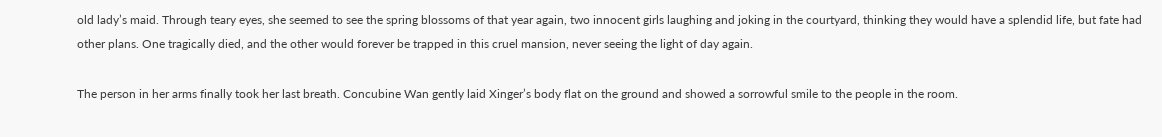old lady’s maid. Through teary eyes, she seemed to see the spring blossoms of that year again, two innocent girls laughing and joking in the courtyard, thinking they would have a splendid life, but fate had other plans. One tragically died, and the other would forever be trapped in this cruel mansion, never seeing the light of day again.

The person in her arms finally took her last breath. Concubine Wan gently laid Xinger’s body flat on the ground and showed a sorrowful smile to the people in the room.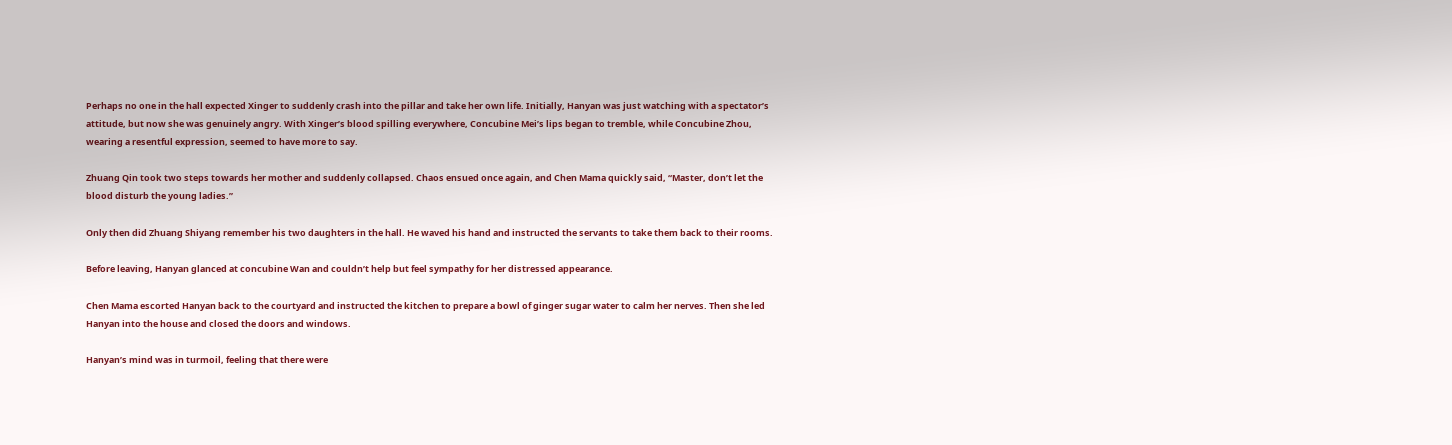Perhaps no one in the hall expected Xinger to suddenly crash into the pillar and take her own life. Initially, Hanyan was just watching with a spectator’s attitude, but now she was genuinely angry. With Xinger’s blood spilling everywhere, Concubine Mei’s lips began to tremble, while Concubine Zhou, wearing a resentful expression, seemed to have more to say.

Zhuang Qin took two steps towards her mother and suddenly collapsed. Chaos ensued once again, and Chen Mama quickly said, “Master, don’t let the blood disturb the young ladies.”

Only then did Zhuang Shiyang remember his two daughters in the hall. He waved his hand and instructed the servants to take them back to their rooms.

Before leaving, Hanyan glanced at concubine Wan and couldn’t help but feel sympathy for her distressed appearance.

Chen Mama escorted Hanyan back to the courtyard and instructed the kitchen to prepare a bowl of ginger sugar water to calm her nerves. Then she led Hanyan into the house and closed the doors and windows.

Hanyan’s mind was in turmoil, feeling that there were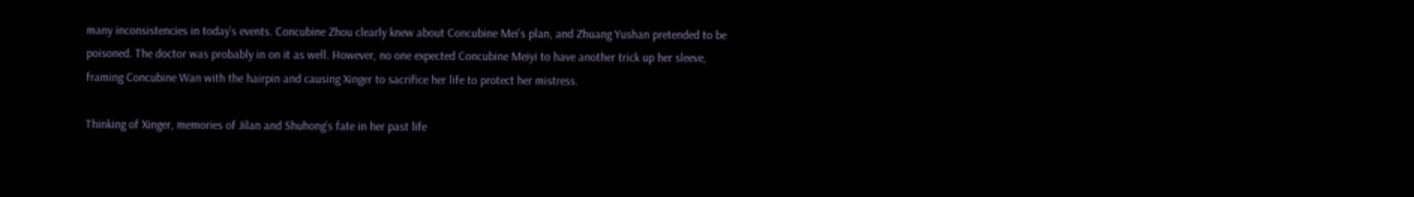many inconsistencies in today’s events. Concubine Zhou clearly knew about Concubine Mei’s plan, and Zhuang Yushan pretended to be poisoned. The doctor was probably in on it as well. However, no one expected Concubine Meiyi to have another trick up her sleeve, framing Concubine Wan with the hairpin and causing Xinger to sacrifice her life to protect her mistress.

Thinking of Xinger, memories of Jilan and Shuhong’s fate in her past life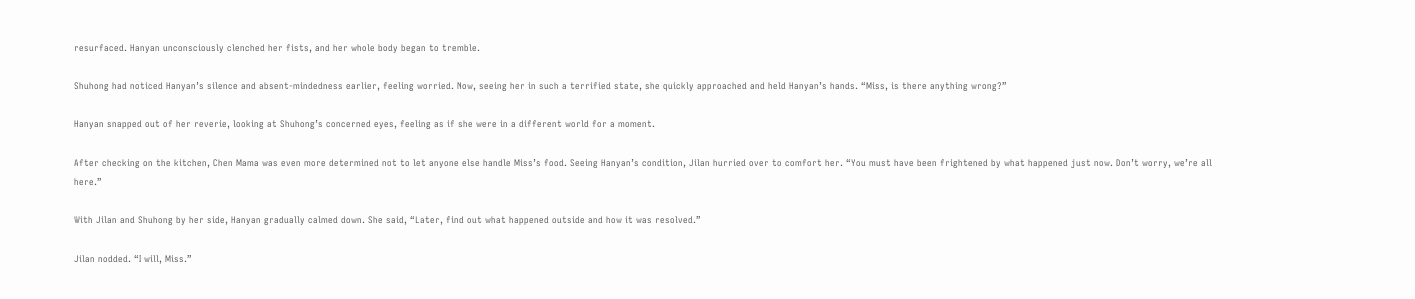resurfaced. Hanyan unconsciously clenched her fists, and her whole body began to tremble.

Shuhong had noticed Hanyan’s silence and absent-mindedness earlier, feeling worried. Now, seeing her in such a terrified state, she quickly approached and held Hanyan’s hands. “Miss, is there anything wrong?”

Hanyan snapped out of her reverie, looking at Shuhong’s concerned eyes, feeling as if she were in a different world for a moment.

After checking on the kitchen, Chen Mama was even more determined not to let anyone else handle Miss’s food. Seeing Hanyan’s condition, Jilan hurried over to comfort her. “You must have been frightened by what happened just now. Don’t worry, we’re all here.”

With Jilan and Shuhong by her side, Hanyan gradually calmed down. She said, “Later, find out what happened outside and how it was resolved.”

Jilan nodded. “I will, Miss.”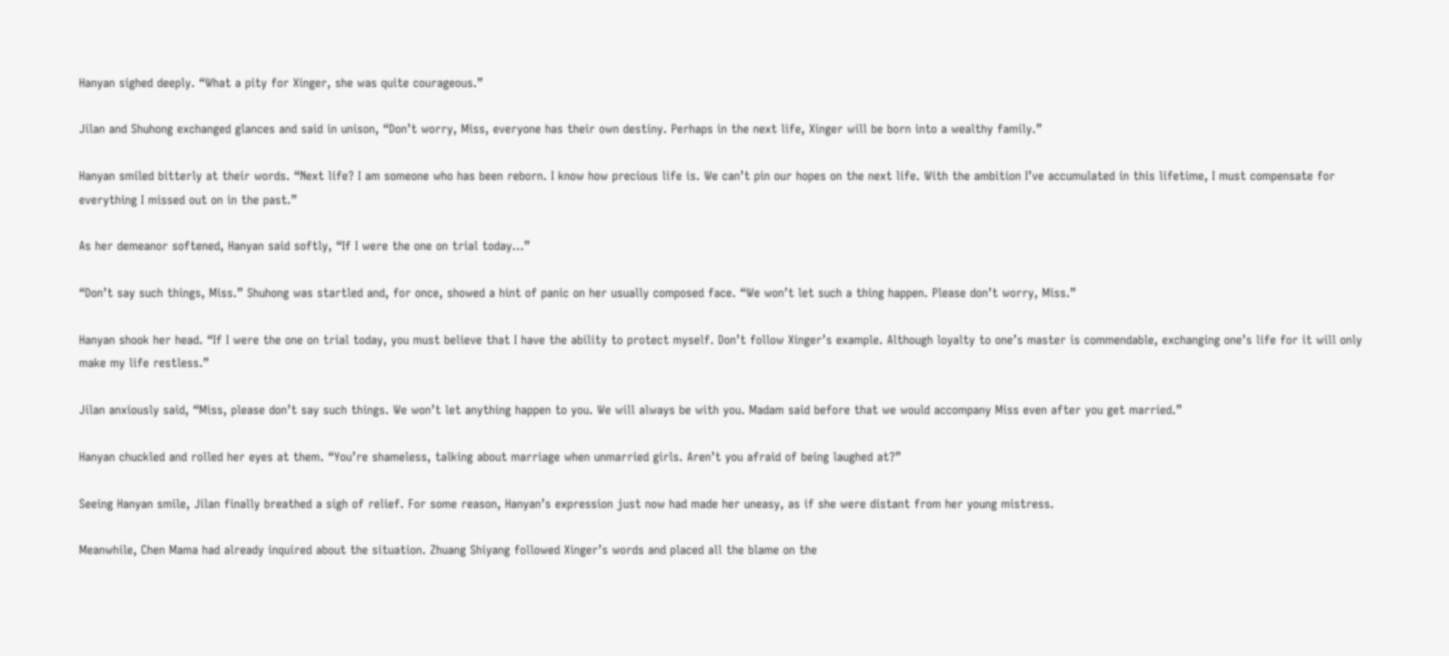Hanyan sighed deeply. “What a pity for Xinger, she was quite courageous.”

Jilan and Shuhong exchanged glances and said in unison, “Don’t worry, Miss, everyone has their own destiny. Perhaps in the next life, Xinger will be born into a wealthy family.”

Hanyan smiled bitterly at their words. “Next life? I am someone who has been reborn. I know how precious life is. We can’t pin our hopes on the next life. With the ambition I’ve accumulated in this lifetime, I must compensate for everything I missed out on in the past.”

As her demeanor softened, Hanyan said softly, “If I were the one on trial today…”

“Don’t say such things, Miss.” Shuhong was startled and, for once, showed a hint of panic on her usually composed face. “We won’t let such a thing happen. Please don’t worry, Miss.”

Hanyan shook her head. “If I were the one on trial today, you must believe that I have the ability to protect myself. Don’t follow Xinger’s example. Although loyalty to one’s master is commendable, exchanging one’s life for it will only make my life restless.”

Jilan anxiously said, “Miss, please don’t say such things. We won’t let anything happen to you. We will always be with you. Madam said before that we would accompany Miss even after you get married.”

Hanyan chuckled and rolled her eyes at them. “You’re shameless, talking about marriage when unmarried girls. Aren’t you afraid of being laughed at?”

Seeing Hanyan smile, Jilan finally breathed a sigh of relief. For some reason, Hanyan’s expression just now had made her uneasy, as if she were distant from her young mistress.

Meanwhile, Chen Mama had already inquired about the situation. Zhuang Shiyang followed Xinger’s words and placed all the blame on the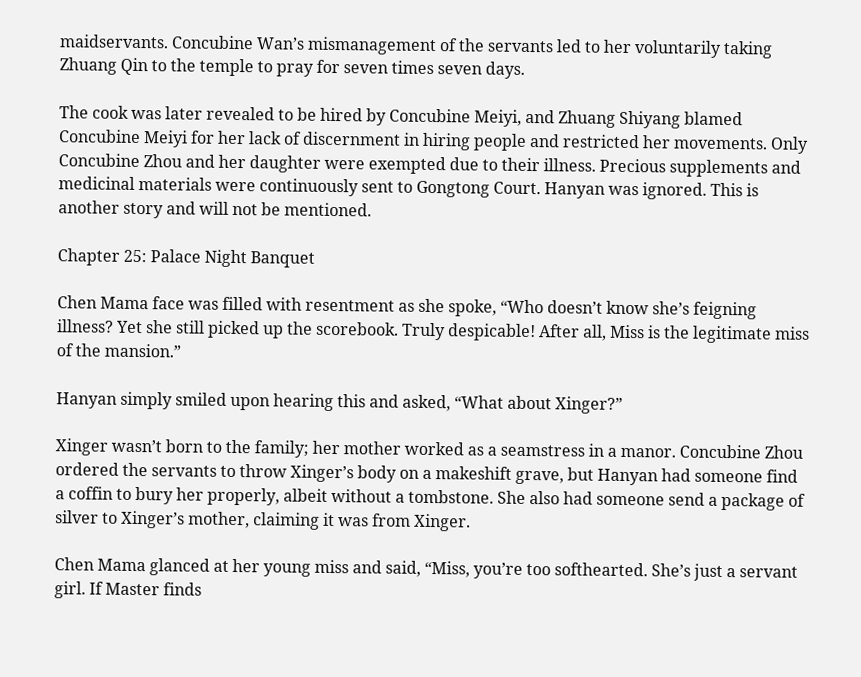maidservants. Concubine Wan’s mismanagement of the servants led to her voluntarily taking Zhuang Qin to the temple to pray for seven times seven days.

The cook was later revealed to be hired by Concubine Meiyi, and Zhuang Shiyang blamed Concubine Meiyi for her lack of discernment in hiring people and restricted her movements. Only Concubine Zhou and her daughter were exempted due to their illness. Precious supplements and medicinal materials were continuously sent to Gongtong Court. Hanyan was ignored. This is another story and will not be mentioned.

Chapter 25: Palace Night Banquet

Chen Mama face was filled with resentment as she spoke, “Who doesn’t know she’s feigning illness? Yet she still picked up the scorebook. Truly despicable! After all, Miss is the legitimate miss of the mansion.”

Hanyan simply smiled upon hearing this and asked, “What about Xinger?”

Xinger wasn’t born to the family; her mother worked as a seamstress in a manor. Concubine Zhou ordered the servants to throw Xinger’s body on a makeshift grave, but Hanyan had someone find a coffin to bury her properly, albeit without a tombstone. She also had someone send a package of silver to Xinger’s mother, claiming it was from Xinger.

Chen Mama glanced at her young miss and said, “Miss, you’re too softhearted. She’s just a servant girl. If Master finds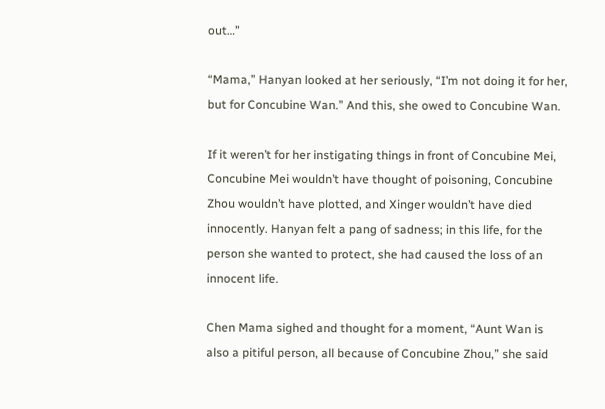out…”

“Mama,” Hanyan looked at her seriously, “I’m not doing it for her, but for Concubine Wan.” And this, she owed to Concubine Wan.

If it weren’t for her instigating things in front of Concubine Mei, Concubine Mei wouldn’t have thought of poisoning, Concubine Zhou wouldn’t have plotted, and Xinger wouldn’t have died innocently. Hanyan felt a pang of sadness; in this life, for the person she wanted to protect, she had caused the loss of an innocent life.

Chen Mama sighed and thought for a moment, “Aunt Wan is also a pitiful person, all because of Concubine Zhou,” she said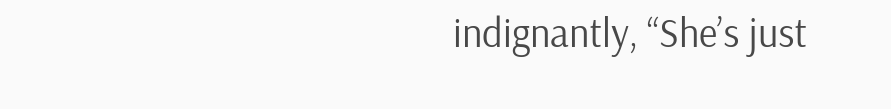indignantly, “She’s just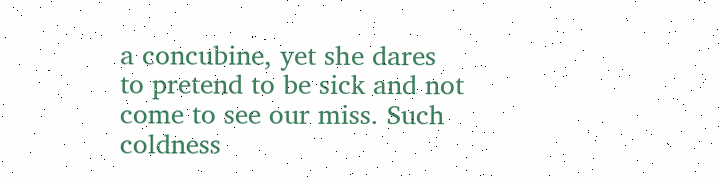a concubine, yet she dares to pretend to be sick and not come to see our miss. Such coldness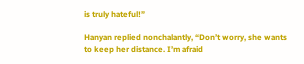is truly hateful!”

Hanyan replied nonchalantly, “Don’t worry, she wants to keep her distance. I’m afraid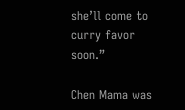she’ll come to curry favor soon.”

Chen Mama was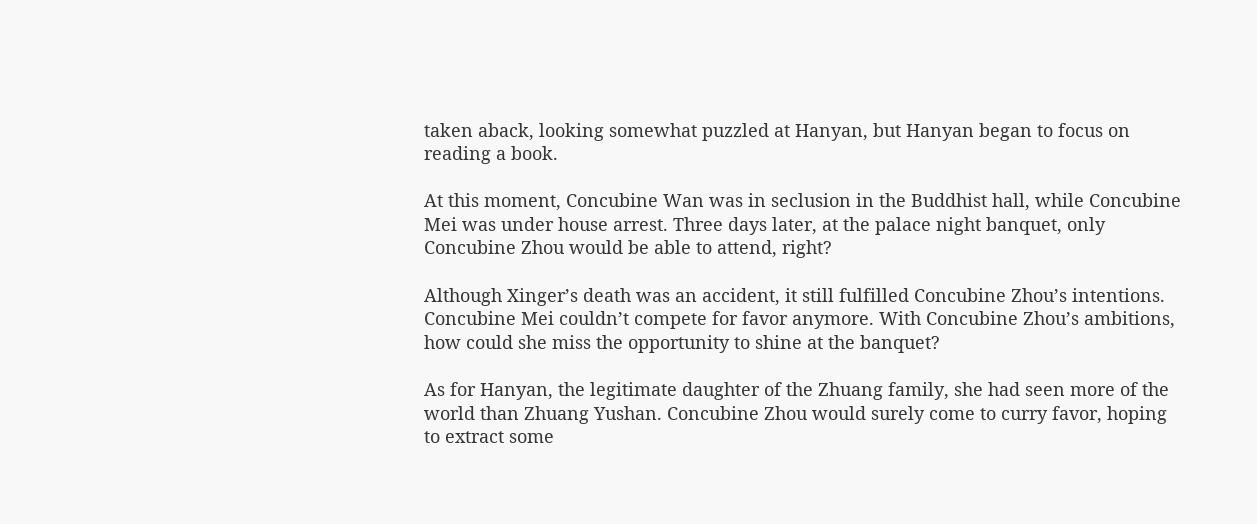taken aback, looking somewhat puzzled at Hanyan, but Hanyan began to focus on reading a book.

At this moment, Concubine Wan was in seclusion in the Buddhist hall, while Concubine Mei was under house arrest. Three days later, at the palace night banquet, only Concubine Zhou would be able to attend, right?

Although Xinger’s death was an accident, it still fulfilled Concubine Zhou’s intentions. Concubine Mei couldn’t compete for favor anymore. With Concubine Zhou’s ambitions, how could she miss the opportunity to shine at the banquet?

As for Hanyan, the legitimate daughter of the Zhuang family, she had seen more of the world than Zhuang Yushan. Concubine Zhou would surely come to curry favor, hoping to extract some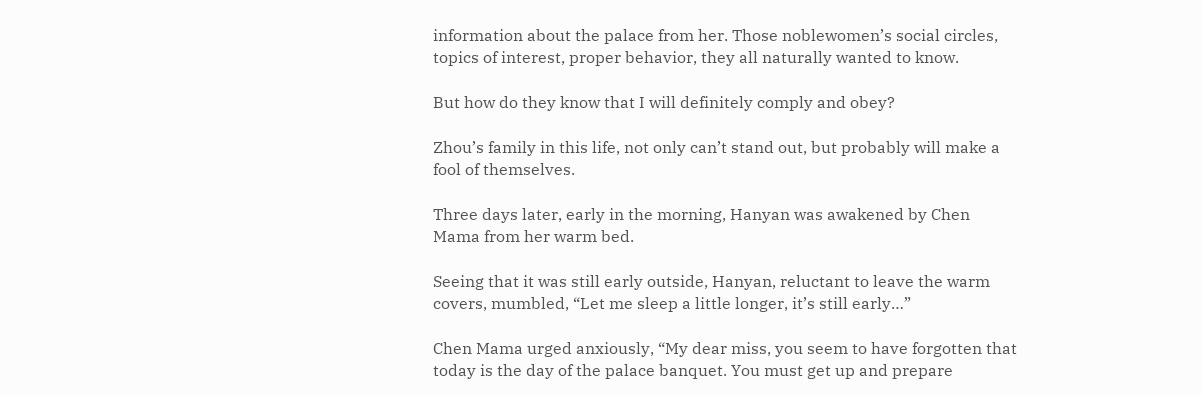information about the palace from her. Those noblewomen’s social circles, topics of interest, proper behavior, they all naturally wanted to know.

But how do they know that I will definitely comply and obey?

Zhou’s family in this life, not only can’t stand out, but probably will make a fool of themselves.

Three days later, early in the morning, Hanyan was awakened by Chen Mama from her warm bed.

Seeing that it was still early outside, Hanyan, reluctant to leave the warm covers, mumbled, “Let me sleep a little longer, it’s still early…”

Chen Mama urged anxiously, “My dear miss, you seem to have forgotten that today is the day of the palace banquet. You must get up and prepare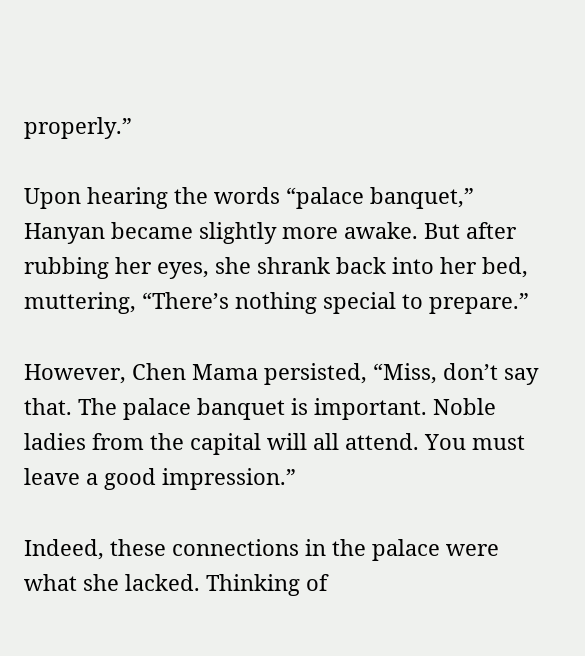properly.”

Upon hearing the words “palace banquet,” Hanyan became slightly more awake. But after rubbing her eyes, she shrank back into her bed, muttering, “There’s nothing special to prepare.”

However, Chen Mama persisted, “Miss, don’t say that. The palace banquet is important. Noble ladies from the capital will all attend. You must leave a good impression.”

Indeed, these connections in the palace were what she lacked. Thinking of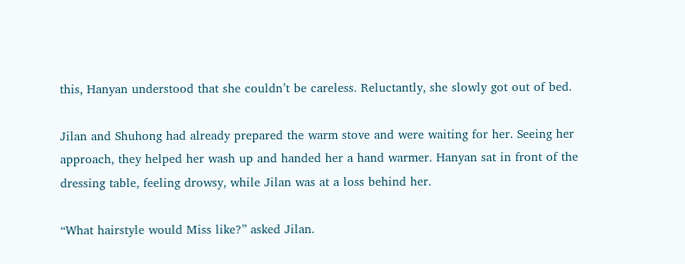this, Hanyan understood that she couldn’t be careless. Reluctantly, she slowly got out of bed.

Jilan and Shuhong had already prepared the warm stove and were waiting for her. Seeing her approach, they helped her wash up and handed her a hand warmer. Hanyan sat in front of the dressing table, feeling drowsy, while Jilan was at a loss behind her.

“What hairstyle would Miss like?” asked Jilan.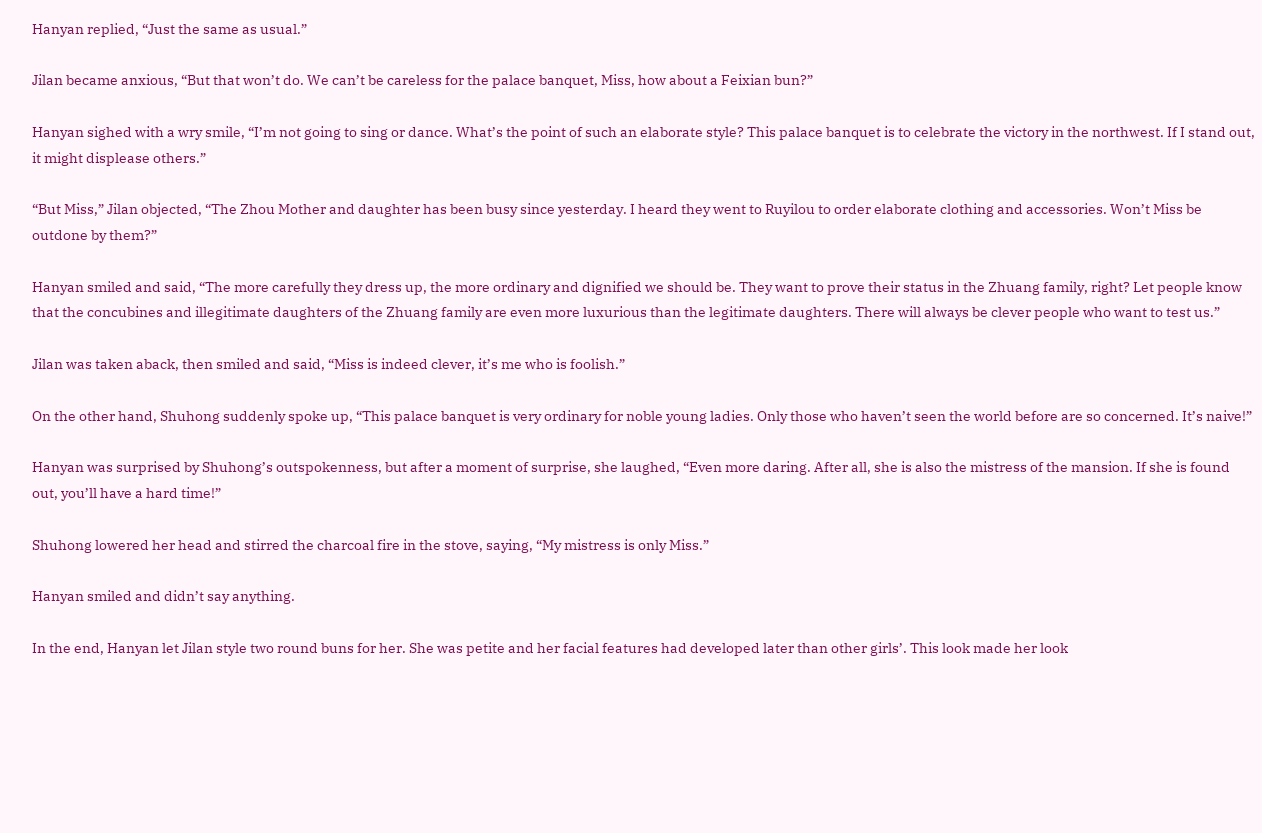Hanyan replied, “Just the same as usual.”

Jilan became anxious, “But that won’t do. We can’t be careless for the palace banquet, Miss, how about a Feixian bun?”

Hanyan sighed with a wry smile, “I’m not going to sing or dance. What’s the point of such an elaborate style? This palace banquet is to celebrate the victory in the northwest. If I stand out, it might displease others.”

“But Miss,” Jilan objected, “The Zhou Mother and daughter has been busy since yesterday. I heard they went to Ruyilou to order elaborate clothing and accessories. Won’t Miss be outdone by them?”

Hanyan smiled and said, “The more carefully they dress up, the more ordinary and dignified we should be. They want to prove their status in the Zhuang family, right? Let people know that the concubines and illegitimate daughters of the Zhuang family are even more luxurious than the legitimate daughters. There will always be clever people who want to test us.”

Jilan was taken aback, then smiled and said, “Miss is indeed clever, it’s me who is foolish.”

On the other hand, Shuhong suddenly spoke up, “This palace banquet is very ordinary for noble young ladies. Only those who haven’t seen the world before are so concerned. It’s naive!”

Hanyan was surprised by Shuhong’s outspokenness, but after a moment of surprise, she laughed, “Even more daring. After all, she is also the mistress of the mansion. If she is found out, you’ll have a hard time!”

Shuhong lowered her head and stirred the charcoal fire in the stove, saying, “My mistress is only Miss.”

Hanyan smiled and didn’t say anything.

In the end, Hanyan let Jilan style two round buns for her. She was petite and her facial features had developed later than other girls’. This look made her look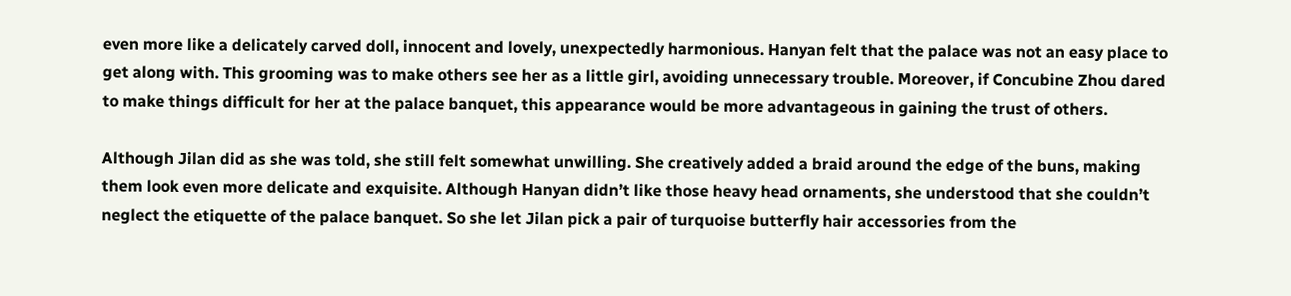even more like a delicately carved doll, innocent and lovely, unexpectedly harmonious. Hanyan felt that the palace was not an easy place to get along with. This grooming was to make others see her as a little girl, avoiding unnecessary trouble. Moreover, if Concubine Zhou dared to make things difficult for her at the palace banquet, this appearance would be more advantageous in gaining the trust of others.

Although Jilan did as she was told, she still felt somewhat unwilling. She creatively added a braid around the edge of the buns, making them look even more delicate and exquisite. Although Hanyan didn’t like those heavy head ornaments, she understood that she couldn’t neglect the etiquette of the palace banquet. So she let Jilan pick a pair of turquoise butterfly hair accessories from the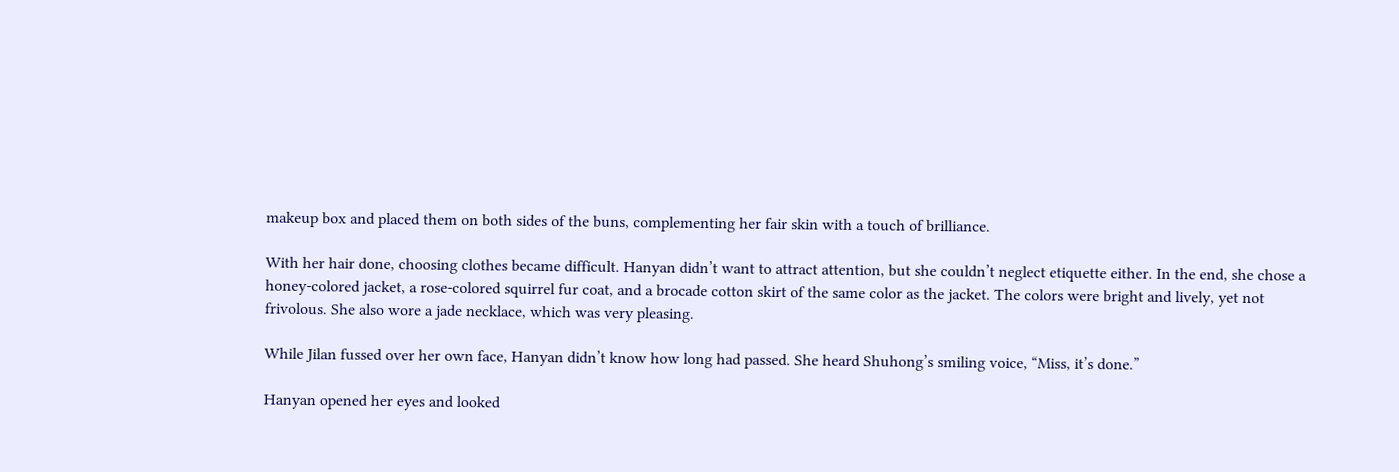makeup box and placed them on both sides of the buns, complementing her fair skin with a touch of brilliance.

With her hair done, choosing clothes became difficult. Hanyan didn’t want to attract attention, but she couldn’t neglect etiquette either. In the end, she chose a honey-colored jacket, a rose-colored squirrel fur coat, and a brocade cotton skirt of the same color as the jacket. The colors were bright and lively, yet not frivolous. She also wore a jade necklace, which was very pleasing.

While Jilan fussed over her own face, Hanyan didn’t know how long had passed. She heard Shuhong’s smiling voice, “Miss, it’s done.”

Hanyan opened her eyes and looked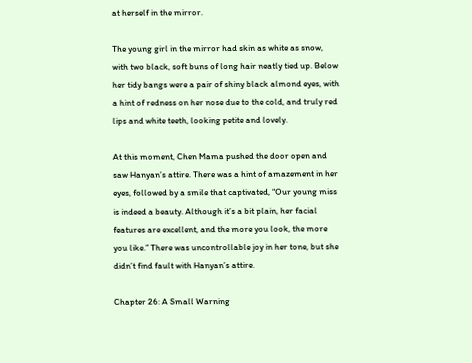at herself in the mirror.

The young girl in the mirror had skin as white as snow, with two black, soft buns of long hair neatly tied up. Below her tidy bangs were a pair of shiny black almond eyes, with a hint of redness on her nose due to the cold, and truly red lips and white teeth, looking petite and lovely.

At this moment, Chen Mama pushed the door open and saw Hanyan’s attire. There was a hint of amazement in her eyes, followed by a smile that captivated, “Our young miss is indeed a beauty. Although it’s a bit plain, her facial features are excellent, and the more you look, the more you like.” There was uncontrollable joy in her tone, but she didn’t find fault with Hanyan’s attire.

Chapter 26: A Small Warning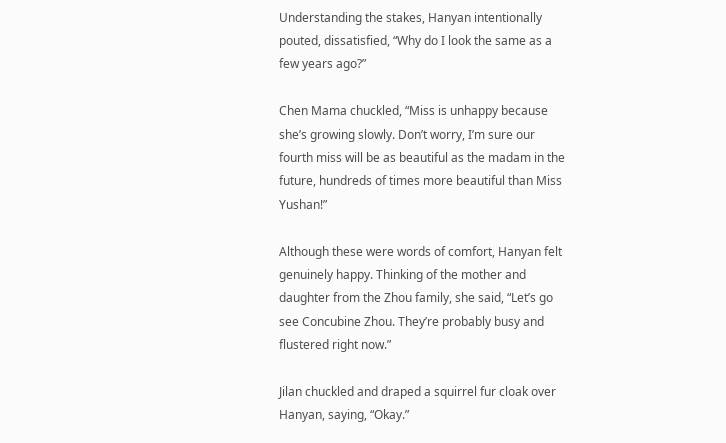Understanding the stakes, Hanyan intentionally pouted, dissatisfied, “Why do I look the same as a few years ago?”

Chen Mama chuckled, “Miss is unhappy because she’s growing slowly. Don’t worry, I’m sure our fourth miss will be as beautiful as the madam in the future, hundreds of times more beautiful than Miss Yushan!”

Although these were words of comfort, Hanyan felt genuinely happy. Thinking of the mother and daughter from the Zhou family, she said, “Let’s go see Concubine Zhou. They’re probably busy and flustered right now.”

Jilan chuckled and draped a squirrel fur cloak over Hanyan, saying, “Okay.”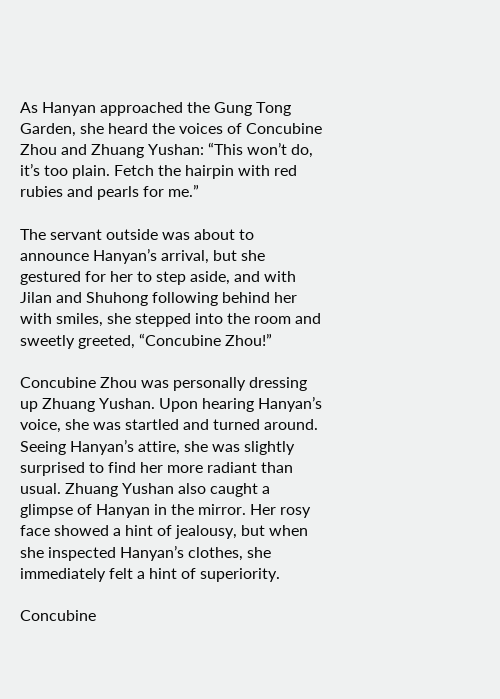As Hanyan approached the Gung Tong Garden, she heard the voices of Concubine Zhou and Zhuang Yushan: “This won’t do, it’s too plain. Fetch the hairpin with red rubies and pearls for me.”

The servant outside was about to announce Hanyan’s arrival, but she gestured for her to step aside, and with Jilan and Shuhong following behind her with smiles, she stepped into the room and sweetly greeted, “Concubine Zhou!”

Concubine Zhou was personally dressing up Zhuang Yushan. Upon hearing Hanyan’s voice, she was startled and turned around. Seeing Hanyan’s attire, she was slightly surprised to find her more radiant than usual. Zhuang Yushan also caught a glimpse of Hanyan in the mirror. Her rosy face showed a hint of jealousy, but when she inspected Hanyan’s clothes, she immediately felt a hint of superiority.

Concubine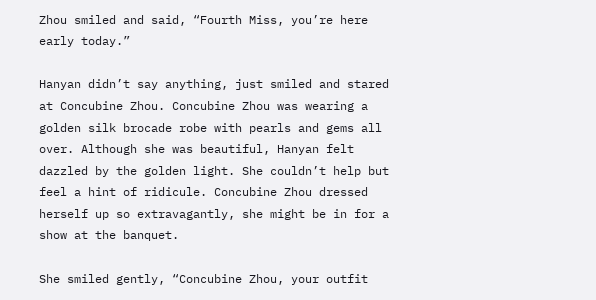Zhou smiled and said, “Fourth Miss, you’re here early today.”

Hanyan didn’t say anything, just smiled and stared at Concubine Zhou. Concubine Zhou was wearing a golden silk brocade robe with pearls and gems all over. Although she was beautiful, Hanyan felt dazzled by the golden light. She couldn’t help but feel a hint of ridicule. Concubine Zhou dressed herself up so extravagantly, she might be in for a show at the banquet.

She smiled gently, “Concubine Zhou, your outfit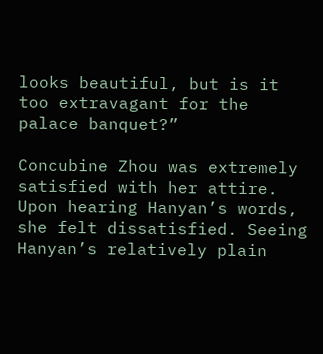looks beautiful, but is it too extravagant for the palace banquet?”

Concubine Zhou was extremely satisfied with her attire. Upon hearing Hanyan’s words, she felt dissatisfied. Seeing Hanyan’s relatively plain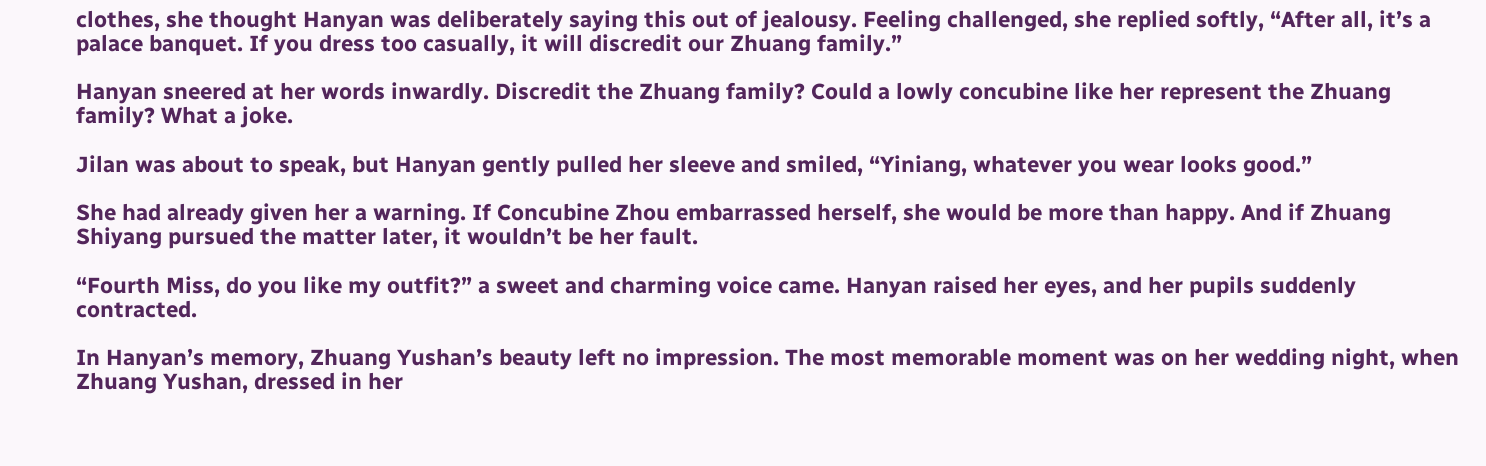clothes, she thought Hanyan was deliberately saying this out of jealousy. Feeling challenged, she replied softly, “After all, it’s a palace banquet. If you dress too casually, it will discredit our Zhuang family.”

Hanyan sneered at her words inwardly. Discredit the Zhuang family? Could a lowly concubine like her represent the Zhuang family? What a joke.

Jilan was about to speak, but Hanyan gently pulled her sleeve and smiled, “Yiniang, whatever you wear looks good.”

She had already given her a warning. If Concubine Zhou embarrassed herself, she would be more than happy. And if Zhuang Shiyang pursued the matter later, it wouldn’t be her fault.

“Fourth Miss, do you like my outfit?” a sweet and charming voice came. Hanyan raised her eyes, and her pupils suddenly contracted.

In Hanyan’s memory, Zhuang Yushan’s beauty left no impression. The most memorable moment was on her wedding night, when Zhuang Yushan, dressed in her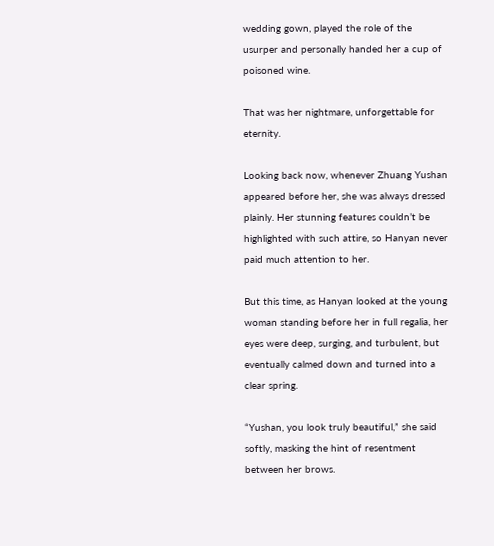wedding gown, played the role of the usurper and personally handed her a cup of poisoned wine.

That was her nightmare, unforgettable for eternity.

Looking back now, whenever Zhuang Yushan appeared before her, she was always dressed plainly. Her stunning features couldn’t be highlighted with such attire, so Hanyan never paid much attention to her.

But this time, as Hanyan looked at the young woman standing before her in full regalia, her eyes were deep, surging, and turbulent, but eventually calmed down and turned into a clear spring.

“Yushan, you look truly beautiful,” she said softly, masking the hint of resentment between her brows.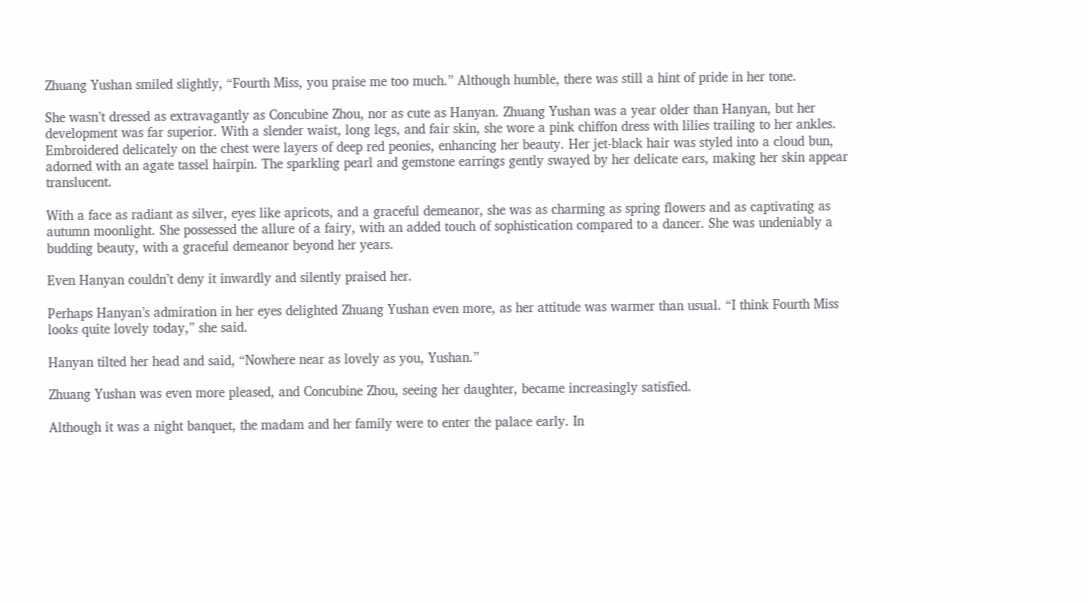Zhuang Yushan smiled slightly, “Fourth Miss, you praise me too much.” Although humble, there was still a hint of pride in her tone.

She wasn’t dressed as extravagantly as Concubine Zhou, nor as cute as Hanyan. Zhuang Yushan was a year older than Hanyan, but her development was far superior. With a slender waist, long legs, and fair skin, she wore a pink chiffon dress with lilies trailing to her ankles. Embroidered delicately on the chest were layers of deep red peonies, enhancing her beauty. Her jet-black hair was styled into a cloud bun, adorned with an agate tassel hairpin. The sparkling pearl and gemstone earrings gently swayed by her delicate ears, making her skin appear translucent.

With a face as radiant as silver, eyes like apricots, and a graceful demeanor, she was as charming as spring flowers and as captivating as autumn moonlight. She possessed the allure of a fairy, with an added touch of sophistication compared to a dancer. She was undeniably a budding beauty, with a graceful demeanor beyond her years.

Even Hanyan couldn’t deny it inwardly and silently praised her.

Perhaps Hanyan’s admiration in her eyes delighted Zhuang Yushan even more, as her attitude was warmer than usual. “I think Fourth Miss looks quite lovely today,” she said.

Hanyan tilted her head and said, “Nowhere near as lovely as you, Yushan.”

Zhuang Yushan was even more pleased, and Concubine Zhou, seeing her daughter, became increasingly satisfied.

Although it was a night banquet, the madam and her family were to enter the palace early. In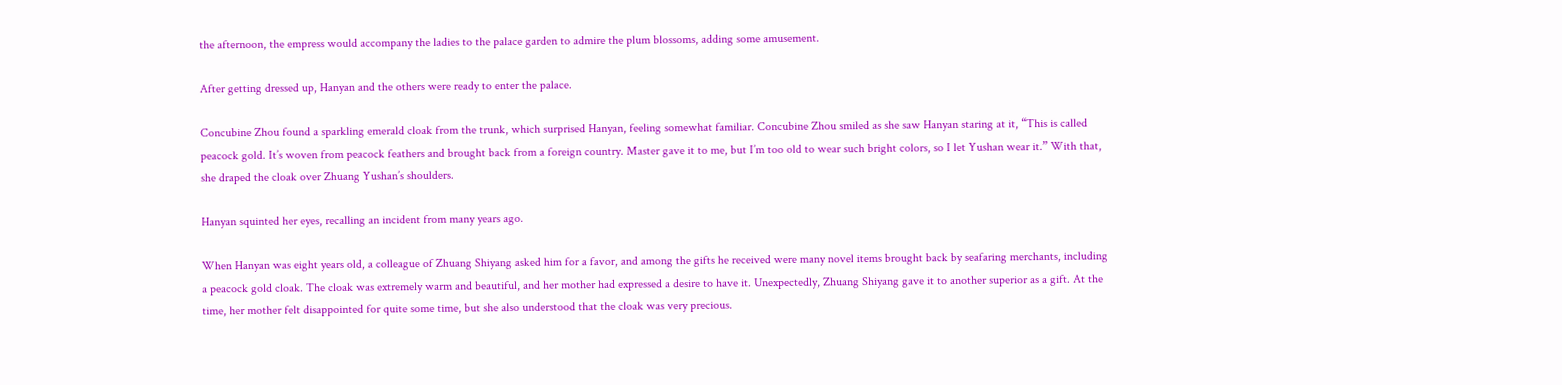the afternoon, the empress would accompany the ladies to the palace garden to admire the plum blossoms, adding some amusement.

After getting dressed up, Hanyan and the others were ready to enter the palace.

Concubine Zhou found a sparkling emerald cloak from the trunk, which surprised Hanyan, feeling somewhat familiar. Concubine Zhou smiled as she saw Hanyan staring at it, “This is called peacock gold. It’s woven from peacock feathers and brought back from a foreign country. Master gave it to me, but I’m too old to wear such bright colors, so I let Yushan wear it.” With that, she draped the cloak over Zhuang Yushan’s shoulders.

Hanyan squinted her eyes, recalling an incident from many years ago.

When Hanyan was eight years old, a colleague of Zhuang Shiyang asked him for a favor, and among the gifts he received were many novel items brought back by seafaring merchants, including a peacock gold cloak. The cloak was extremely warm and beautiful, and her mother had expressed a desire to have it. Unexpectedly, Zhuang Shiyang gave it to another superior as a gift. At the time, her mother felt disappointed for quite some time, but she also understood that the cloak was very precious.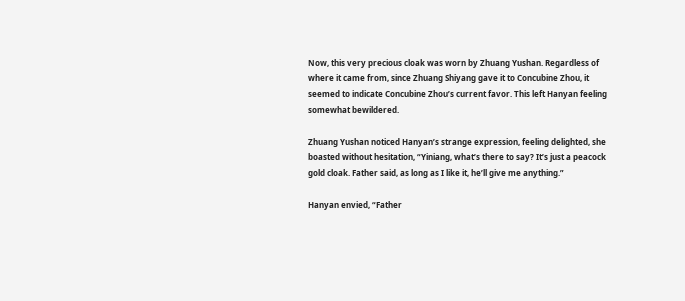Now, this very precious cloak was worn by Zhuang Yushan. Regardless of where it came from, since Zhuang Shiyang gave it to Concubine Zhou, it seemed to indicate Concubine Zhou’s current favor. This left Hanyan feeling somewhat bewildered.

Zhuang Yushan noticed Hanyan’s strange expression, feeling delighted, she boasted without hesitation, “Yiniang, what’s there to say? It’s just a peacock gold cloak. Father said, as long as I like it, he’ll give me anything.”

Hanyan envied, “Father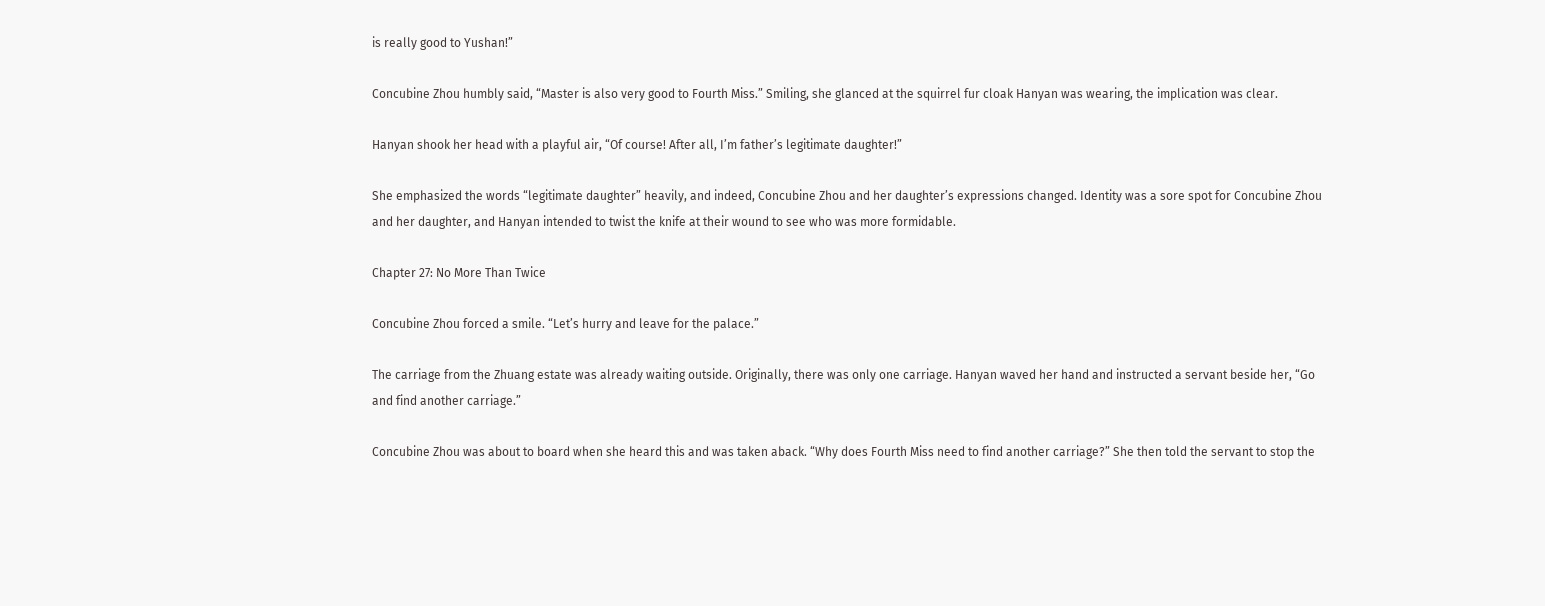is really good to Yushan!”

Concubine Zhou humbly said, “Master is also very good to Fourth Miss.” Smiling, she glanced at the squirrel fur cloak Hanyan was wearing, the implication was clear.

Hanyan shook her head with a playful air, “Of course! After all, I’m father’s legitimate daughter!”

She emphasized the words “legitimate daughter” heavily, and indeed, Concubine Zhou and her daughter’s expressions changed. Identity was a sore spot for Concubine Zhou and her daughter, and Hanyan intended to twist the knife at their wound to see who was more formidable.

Chapter 27: No More Than Twice

Concubine Zhou forced a smile. “Let’s hurry and leave for the palace.”

The carriage from the Zhuang estate was already waiting outside. Originally, there was only one carriage. Hanyan waved her hand and instructed a servant beside her, “Go and find another carriage.”

Concubine Zhou was about to board when she heard this and was taken aback. “Why does Fourth Miss need to find another carriage?” She then told the servant to stop the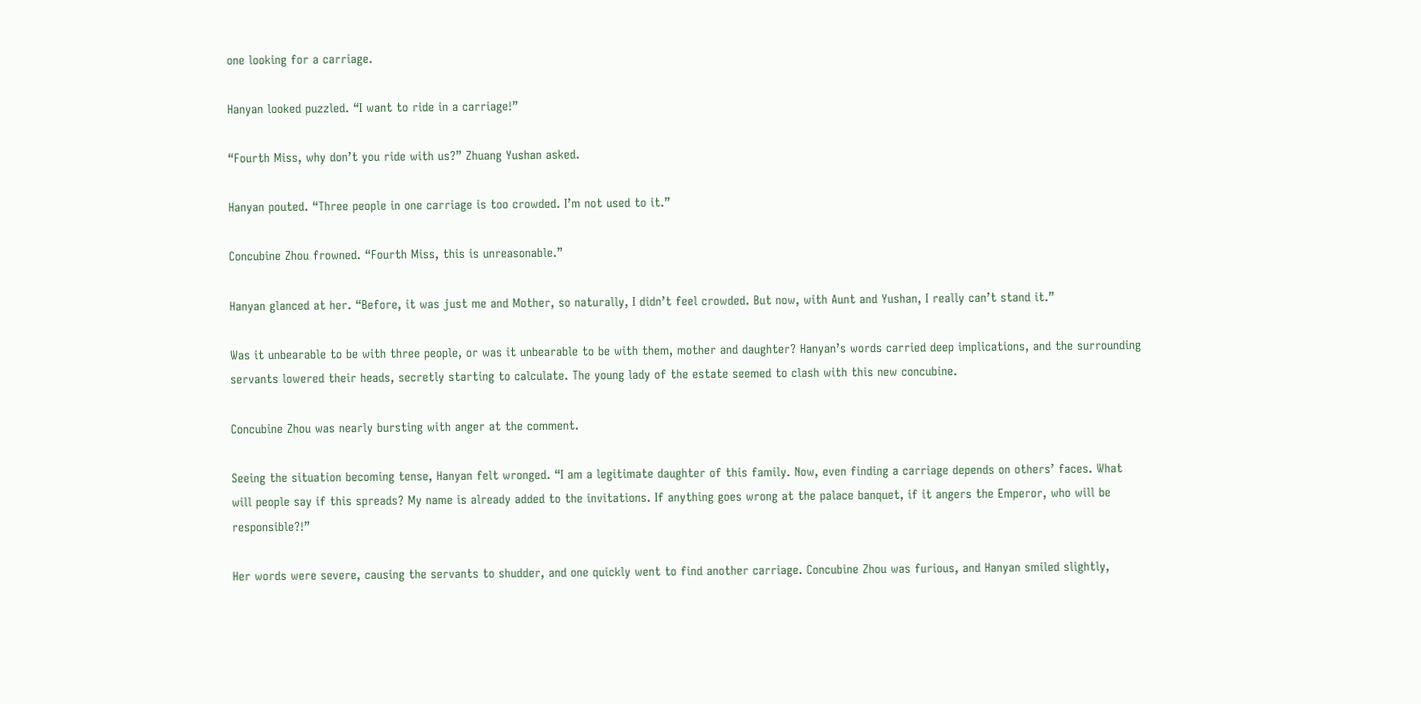one looking for a carriage.

Hanyan looked puzzled. “I want to ride in a carriage!”

“Fourth Miss, why don’t you ride with us?” Zhuang Yushan asked.

Hanyan pouted. “Three people in one carriage is too crowded. I’m not used to it.”

Concubine Zhou frowned. “Fourth Miss, this is unreasonable.”

Hanyan glanced at her. “Before, it was just me and Mother, so naturally, I didn’t feel crowded. But now, with Aunt and Yushan, I really can’t stand it.”

Was it unbearable to be with three people, or was it unbearable to be with them, mother and daughter? Hanyan’s words carried deep implications, and the surrounding servants lowered their heads, secretly starting to calculate. The young lady of the estate seemed to clash with this new concubine.

Concubine Zhou was nearly bursting with anger at the comment.

Seeing the situation becoming tense, Hanyan felt wronged. “I am a legitimate daughter of this family. Now, even finding a carriage depends on others’ faces. What will people say if this spreads? My name is already added to the invitations. If anything goes wrong at the palace banquet, if it angers the Emperor, who will be responsible?!”

Her words were severe, causing the servants to shudder, and one quickly went to find another carriage. Concubine Zhou was furious, and Hanyan smiled slightly,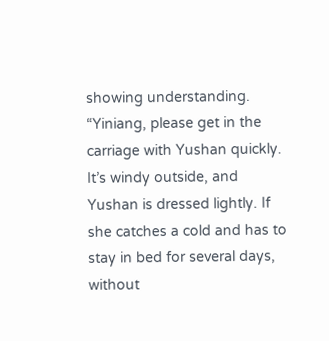showing understanding. “Yiniang, please get in the carriage with Yushan quickly. It’s windy outside, and Yushan is dressed lightly. If she catches a cold and has to stay in bed for several days, without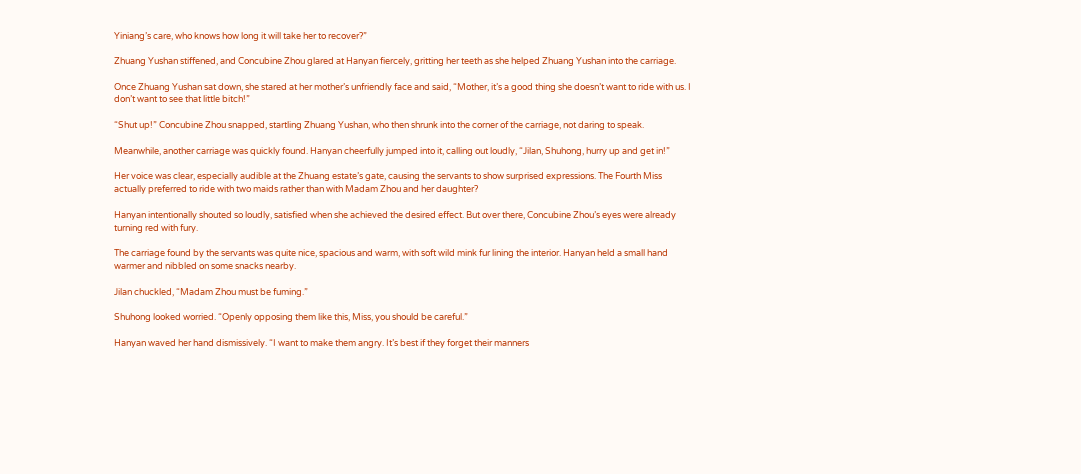Yiniang’s care, who knows how long it will take her to recover?”

Zhuang Yushan stiffened, and Concubine Zhou glared at Hanyan fiercely, gritting her teeth as she helped Zhuang Yushan into the carriage.

Once Zhuang Yushan sat down, she stared at her mother’s unfriendly face and said, “Mother, it’s a good thing she doesn’t want to ride with us. I don’t want to see that little bitch!”

“Shut up!” Concubine Zhou snapped, startling Zhuang Yushan, who then shrunk into the corner of the carriage, not daring to speak.

Meanwhile, another carriage was quickly found. Hanyan cheerfully jumped into it, calling out loudly, “Jilan, Shuhong, hurry up and get in!”

Her voice was clear, especially audible at the Zhuang estate’s gate, causing the servants to show surprised expressions. The Fourth Miss actually preferred to ride with two maids rather than with Madam Zhou and her daughter?

Hanyan intentionally shouted so loudly, satisfied when she achieved the desired effect. But over there, Concubine Zhou’s eyes were already turning red with fury.

The carriage found by the servants was quite nice, spacious and warm, with soft wild mink fur lining the interior. Hanyan held a small hand warmer and nibbled on some snacks nearby.

Jilan chuckled, “Madam Zhou must be fuming.”

Shuhong looked worried. “Openly opposing them like this, Miss, you should be careful.”

Hanyan waved her hand dismissively. “I want to make them angry. It’s best if they forget their manners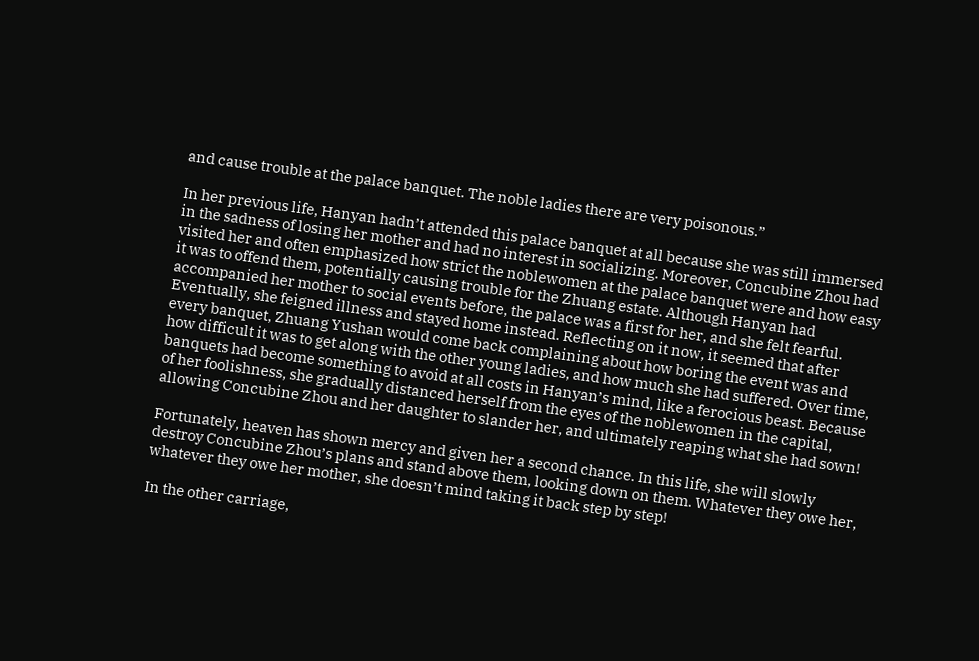and cause trouble at the palace banquet. The noble ladies there are very poisonous.”

In her previous life, Hanyan hadn’t attended this palace banquet at all because she was still immersed in the sadness of losing her mother and had no interest in socializing. Moreover, Concubine Zhou had visited her and often emphasized how strict the noblewomen at the palace banquet were and how easy it was to offend them, potentially causing trouble for the Zhuang estate. Although Hanyan had accompanied her mother to social events before, the palace was a first for her, and she felt fearful. Eventually, she feigned illness and stayed home instead. Reflecting on it now, it seemed that after every banquet, Zhuang Yushan would come back complaining about how boring the event was and how difficult it was to get along with the other young ladies, and how much she had suffered. Over time, banquets had become something to avoid at all costs in Hanyan’s mind, like a ferocious beast. Because of her foolishness, she gradually distanced herself from the eyes of the noblewomen in the capital, allowing Concubine Zhou and her daughter to slander her, and ultimately reaping what she had sown!

Fortunately, heaven has shown mercy and given her a second chance. In this life, she will slowly destroy Concubine Zhou’s plans and stand above them, looking down on them. Whatever they owe her, whatever they owe her mother, she doesn’t mind taking it back step by step!

In the other carriage,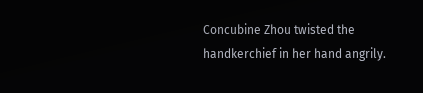Concubine Zhou twisted the handkerchief in her hand angrily.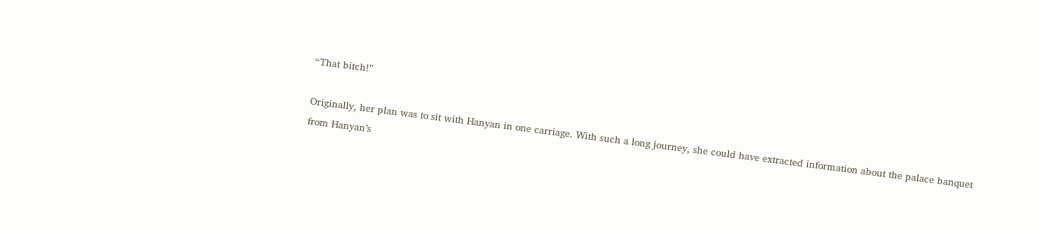“That bitch!”

Originally, her plan was to sit with Hanyan in one carriage. With such a long journey, she could have extracted information about the palace banquet from Hanyan’s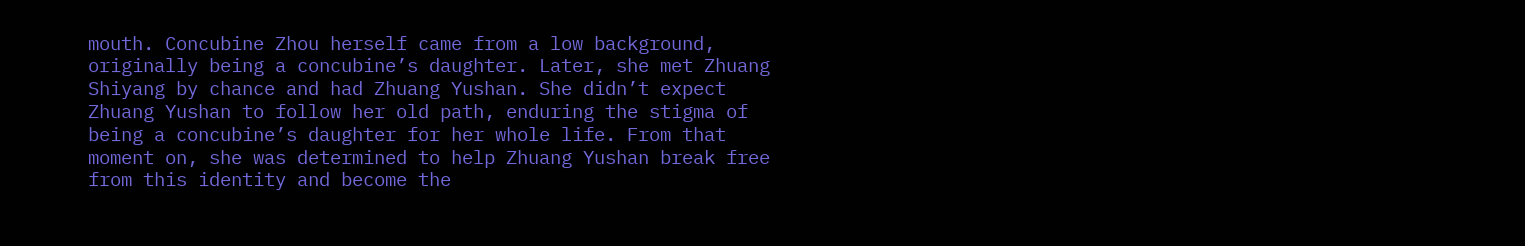mouth. Concubine Zhou herself came from a low background, originally being a concubine’s daughter. Later, she met Zhuang Shiyang by chance and had Zhuang Yushan. She didn’t expect Zhuang Yushan to follow her old path, enduring the stigma of being a concubine’s daughter for her whole life. From that moment on, she was determined to help Zhuang Yushan break free from this identity and become the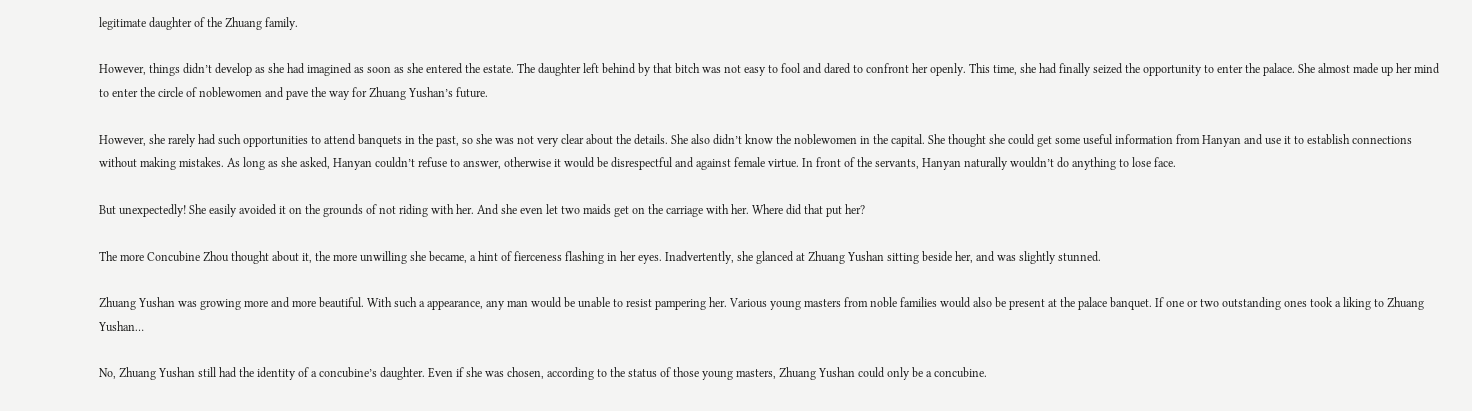legitimate daughter of the Zhuang family.

However, things didn’t develop as she had imagined as soon as she entered the estate. The daughter left behind by that bitch was not easy to fool and dared to confront her openly. This time, she had finally seized the opportunity to enter the palace. She almost made up her mind to enter the circle of noblewomen and pave the way for Zhuang Yushan’s future.

However, she rarely had such opportunities to attend banquets in the past, so she was not very clear about the details. She also didn’t know the noblewomen in the capital. She thought she could get some useful information from Hanyan and use it to establish connections without making mistakes. As long as she asked, Hanyan couldn’t refuse to answer, otherwise it would be disrespectful and against female virtue. In front of the servants, Hanyan naturally wouldn’t do anything to lose face.

But unexpectedly! She easily avoided it on the grounds of not riding with her. And she even let two maids get on the carriage with her. Where did that put her?

The more Concubine Zhou thought about it, the more unwilling she became, a hint of fierceness flashing in her eyes. Inadvertently, she glanced at Zhuang Yushan sitting beside her, and was slightly stunned.

Zhuang Yushan was growing more and more beautiful. With such a appearance, any man would be unable to resist pampering her. Various young masters from noble families would also be present at the palace banquet. If one or two outstanding ones took a liking to Zhuang Yushan…

No, Zhuang Yushan still had the identity of a concubine’s daughter. Even if she was chosen, according to the status of those young masters, Zhuang Yushan could only be a concubine.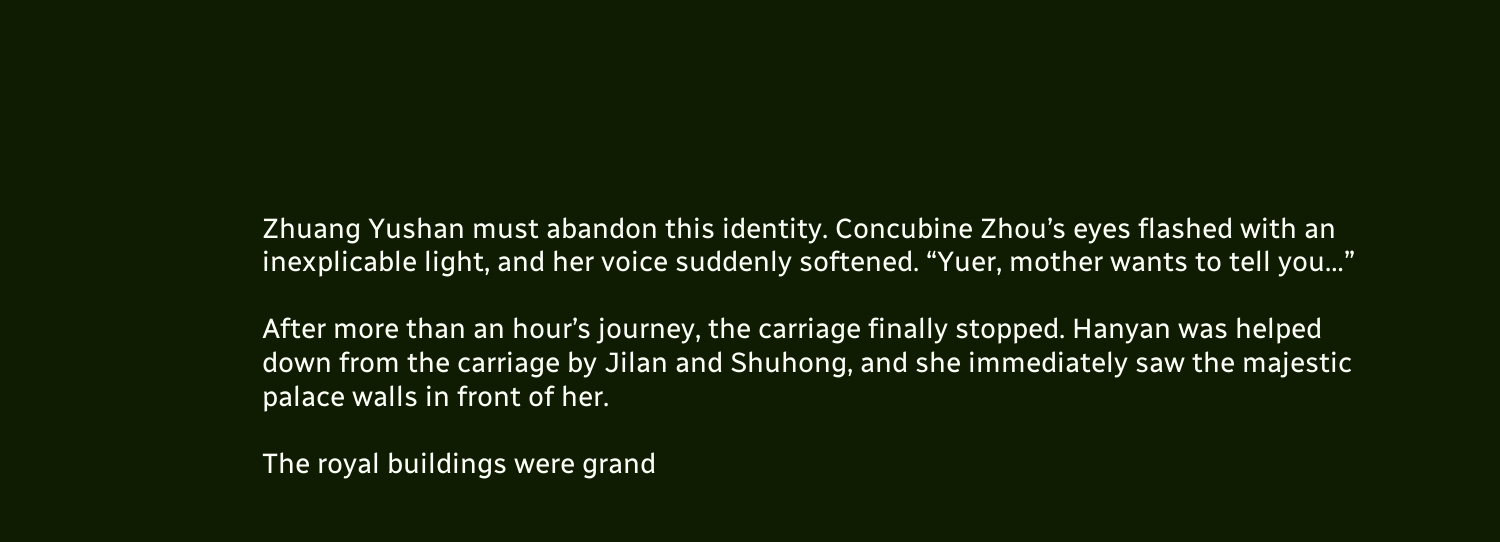Zhuang Yushan must abandon this identity. Concubine Zhou’s eyes flashed with an inexplicable light, and her voice suddenly softened. “Yuer, mother wants to tell you…”

After more than an hour’s journey, the carriage finally stopped. Hanyan was helped down from the carriage by Jilan and Shuhong, and she immediately saw the majestic palace walls in front of her.

The royal buildings were grand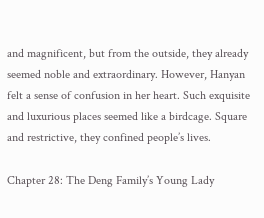and magnificent, but from the outside, they already seemed noble and extraordinary. However, Hanyan felt a sense of confusion in her heart. Such exquisite and luxurious places seemed like a birdcage. Square and restrictive, they confined people’s lives.

Chapter 28: The Deng Family’s Young Lady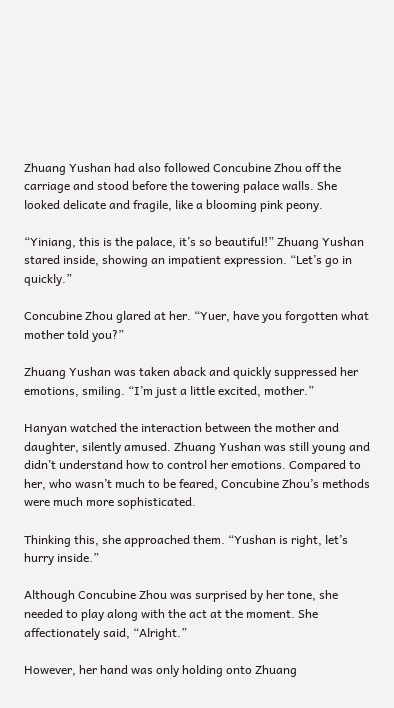Zhuang Yushan had also followed Concubine Zhou off the carriage and stood before the towering palace walls. She looked delicate and fragile, like a blooming pink peony.

“Yiniang, this is the palace, it’s so beautiful!” Zhuang Yushan stared inside, showing an impatient expression. “Let’s go in quickly.”

Concubine Zhou glared at her. “Yuer, have you forgotten what mother told you?”

Zhuang Yushan was taken aback and quickly suppressed her emotions, smiling. “I’m just a little excited, mother.”

Hanyan watched the interaction between the mother and daughter, silently amused. Zhuang Yushan was still young and didn’t understand how to control her emotions. Compared to her, who wasn’t much to be feared, Concubine Zhou’s methods were much more sophisticated.

Thinking this, she approached them. “Yushan is right, let’s hurry inside.”

Although Concubine Zhou was surprised by her tone, she needed to play along with the act at the moment. She affectionately said, “Alright.”

However, her hand was only holding onto Zhuang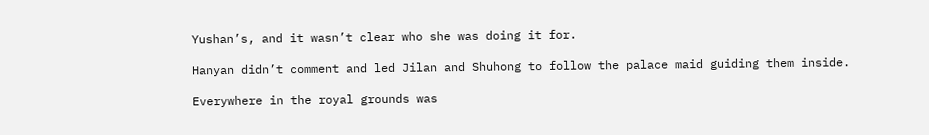Yushan’s, and it wasn’t clear who she was doing it for.

Hanyan didn’t comment and led Jilan and Shuhong to follow the palace maid guiding them inside.

Everywhere in the royal grounds was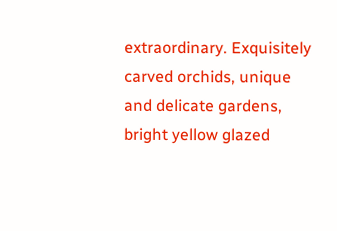extraordinary. Exquisitely carved orchids, unique and delicate gardens, bright yellow glazed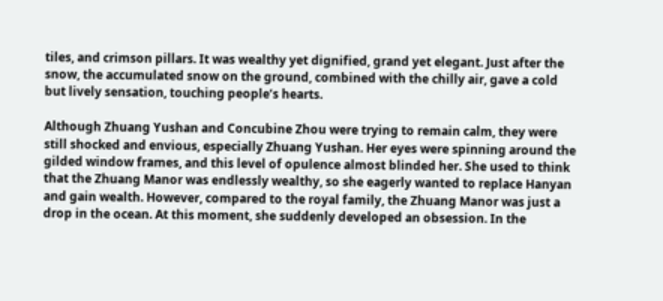tiles, and crimson pillars. It was wealthy yet dignified, grand yet elegant. Just after the snow, the accumulated snow on the ground, combined with the chilly air, gave a cold but lively sensation, touching people’s hearts.

Although Zhuang Yushan and Concubine Zhou were trying to remain calm, they were still shocked and envious, especially Zhuang Yushan. Her eyes were spinning around the gilded window frames, and this level of opulence almost blinded her. She used to think that the Zhuang Manor was endlessly wealthy, so she eagerly wanted to replace Hanyan and gain wealth. However, compared to the royal family, the Zhuang Manor was just a drop in the ocean. At this moment, she suddenly developed an obsession. In the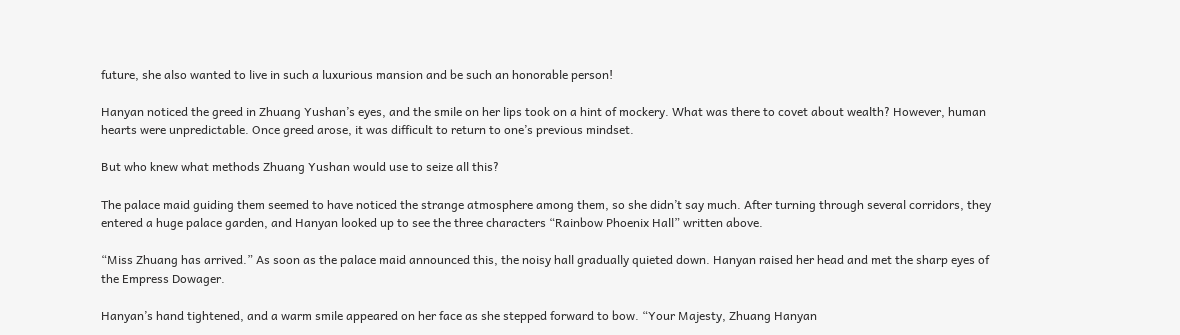future, she also wanted to live in such a luxurious mansion and be such an honorable person!

Hanyan noticed the greed in Zhuang Yushan’s eyes, and the smile on her lips took on a hint of mockery. What was there to covet about wealth? However, human hearts were unpredictable. Once greed arose, it was difficult to return to one’s previous mindset.

But who knew what methods Zhuang Yushan would use to seize all this?

The palace maid guiding them seemed to have noticed the strange atmosphere among them, so she didn’t say much. After turning through several corridors, they entered a huge palace garden, and Hanyan looked up to see the three characters “Rainbow Phoenix Hall” written above.

“Miss Zhuang has arrived.” As soon as the palace maid announced this, the noisy hall gradually quieted down. Hanyan raised her head and met the sharp eyes of the Empress Dowager.

Hanyan’s hand tightened, and a warm smile appeared on her face as she stepped forward to bow. “Your Majesty, Zhuang Hanyan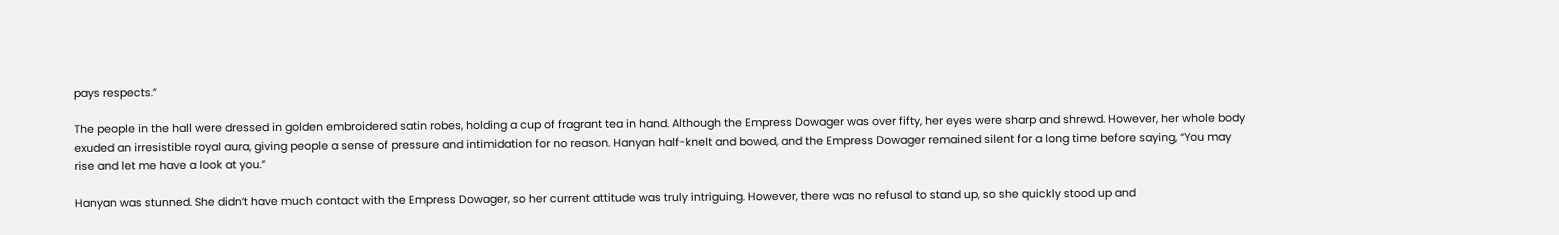pays respects.”

The people in the hall were dressed in golden embroidered satin robes, holding a cup of fragrant tea in hand. Although the Empress Dowager was over fifty, her eyes were sharp and shrewd. However, her whole body exuded an irresistible royal aura, giving people a sense of pressure and intimidation for no reason. Hanyan half-knelt and bowed, and the Empress Dowager remained silent for a long time before saying, “You may rise and let me have a look at you.”

Hanyan was stunned. She didn’t have much contact with the Empress Dowager, so her current attitude was truly intriguing. However, there was no refusal to stand up, so she quickly stood up and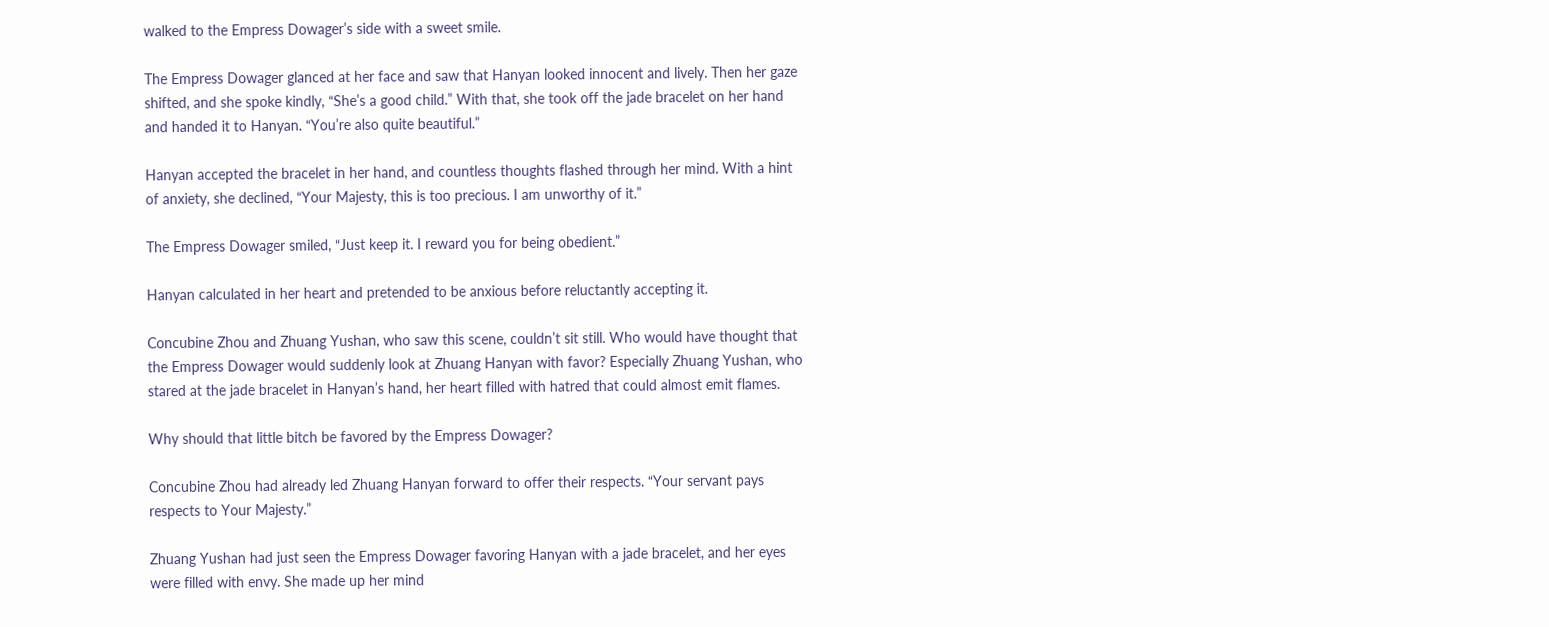walked to the Empress Dowager’s side with a sweet smile.

The Empress Dowager glanced at her face and saw that Hanyan looked innocent and lively. Then her gaze shifted, and she spoke kindly, “She’s a good child.” With that, she took off the jade bracelet on her hand and handed it to Hanyan. “You’re also quite beautiful.”

Hanyan accepted the bracelet in her hand, and countless thoughts flashed through her mind. With a hint of anxiety, she declined, “Your Majesty, this is too precious. I am unworthy of it.”

The Empress Dowager smiled, “Just keep it. I reward you for being obedient.”

Hanyan calculated in her heart and pretended to be anxious before reluctantly accepting it.

Concubine Zhou and Zhuang Yushan, who saw this scene, couldn’t sit still. Who would have thought that the Empress Dowager would suddenly look at Zhuang Hanyan with favor? Especially Zhuang Yushan, who stared at the jade bracelet in Hanyan’s hand, her heart filled with hatred that could almost emit flames.

Why should that little bitch be favored by the Empress Dowager?

Concubine Zhou had already led Zhuang Hanyan forward to offer their respects. “Your servant pays respects to Your Majesty.”

Zhuang Yushan had just seen the Empress Dowager favoring Hanyan with a jade bracelet, and her eyes were filled with envy. She made up her mind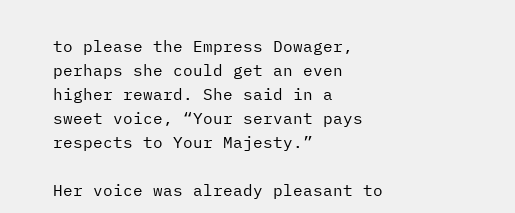to please the Empress Dowager, perhaps she could get an even higher reward. She said in a sweet voice, “Your servant pays respects to Your Majesty.”

Her voice was already pleasant to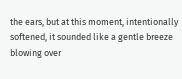the ears, but at this moment, intentionally softened, it sounded like a gentle breeze blowing over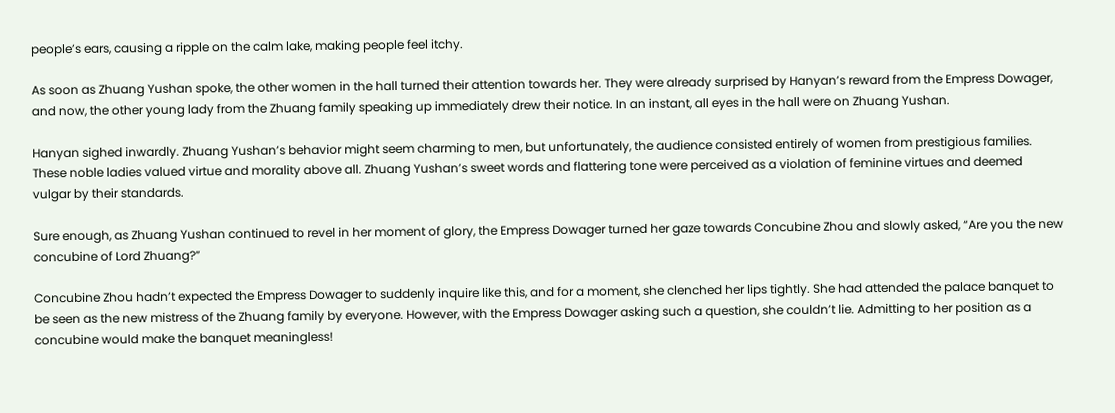people’s ears, causing a ripple on the calm lake, making people feel itchy.

As soon as Zhuang Yushan spoke, the other women in the hall turned their attention towards her. They were already surprised by Hanyan’s reward from the Empress Dowager, and now, the other young lady from the Zhuang family speaking up immediately drew their notice. In an instant, all eyes in the hall were on Zhuang Yushan.

Hanyan sighed inwardly. Zhuang Yushan’s behavior might seem charming to men, but unfortunately, the audience consisted entirely of women from prestigious families. These noble ladies valued virtue and morality above all. Zhuang Yushan’s sweet words and flattering tone were perceived as a violation of feminine virtues and deemed vulgar by their standards.

Sure enough, as Zhuang Yushan continued to revel in her moment of glory, the Empress Dowager turned her gaze towards Concubine Zhou and slowly asked, “Are you the new concubine of Lord Zhuang?”

Concubine Zhou hadn’t expected the Empress Dowager to suddenly inquire like this, and for a moment, she clenched her lips tightly. She had attended the palace banquet to be seen as the new mistress of the Zhuang family by everyone. However, with the Empress Dowager asking such a question, she couldn’t lie. Admitting to her position as a concubine would make the banquet meaningless!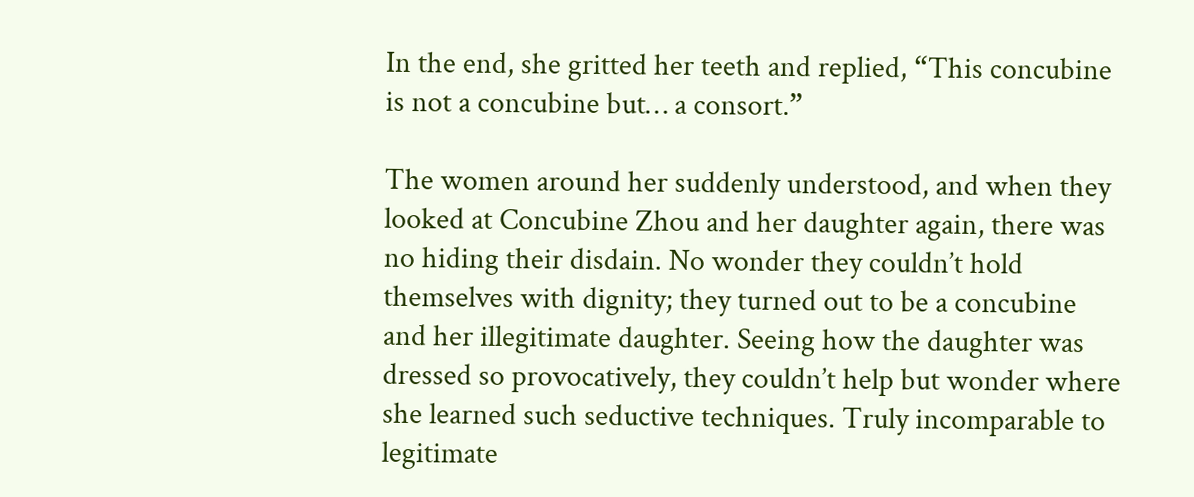In the end, she gritted her teeth and replied, “This concubine is not a concubine but… a consort.”

The women around her suddenly understood, and when they looked at Concubine Zhou and her daughter again, there was no hiding their disdain. No wonder they couldn’t hold themselves with dignity; they turned out to be a concubine and her illegitimate daughter. Seeing how the daughter was dressed so provocatively, they couldn’t help but wonder where she learned such seductive techniques. Truly incomparable to legitimate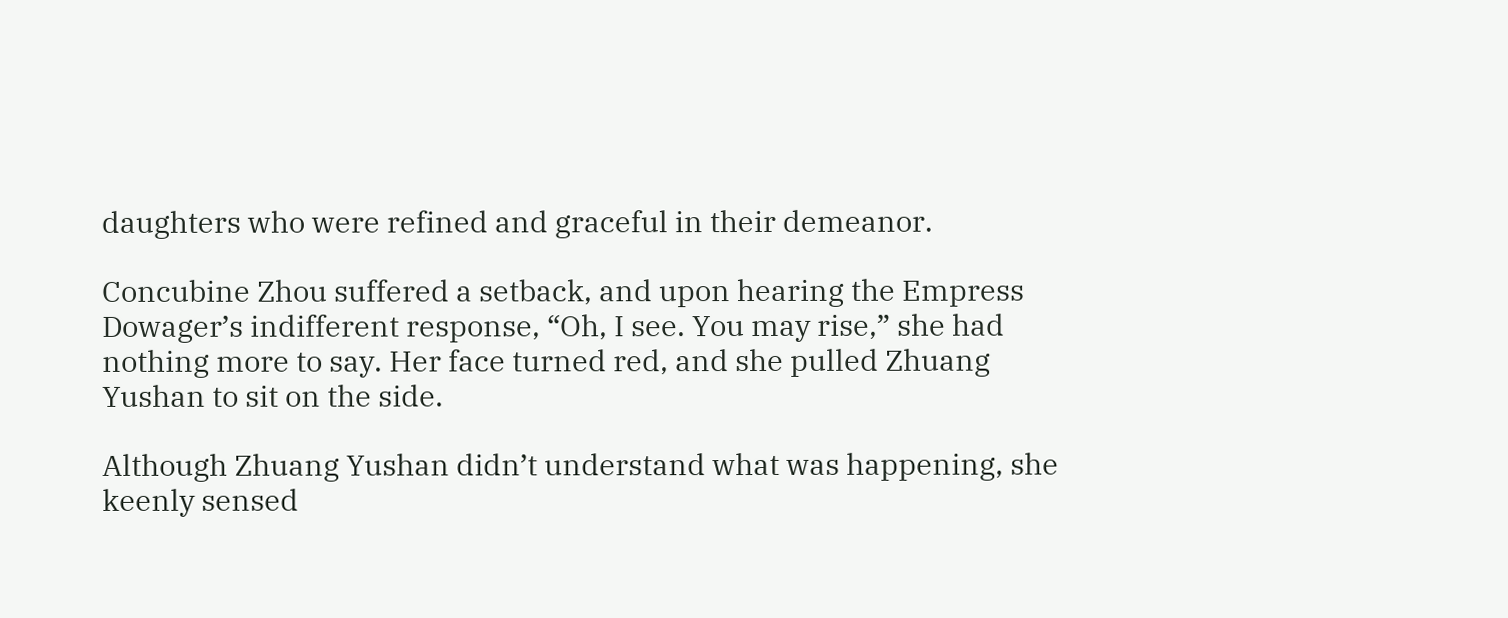daughters who were refined and graceful in their demeanor.

Concubine Zhou suffered a setback, and upon hearing the Empress Dowager’s indifferent response, “Oh, I see. You may rise,” she had nothing more to say. Her face turned red, and she pulled Zhuang Yushan to sit on the side.

Although Zhuang Yushan didn’t understand what was happening, she keenly sensed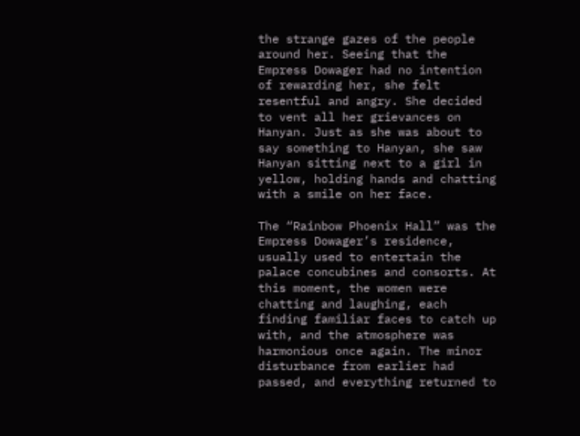the strange gazes of the people around her. Seeing that the Empress Dowager had no intention of rewarding her, she felt resentful and angry. She decided to vent all her grievances on Hanyan. Just as she was about to say something to Hanyan, she saw Hanyan sitting next to a girl in yellow, holding hands and chatting with a smile on her face.

The “Rainbow Phoenix Hall” was the Empress Dowager’s residence, usually used to entertain the palace concubines and consorts. At this moment, the women were chatting and laughing, each finding familiar faces to catch up with, and the atmosphere was harmonious once again. The minor disturbance from earlier had passed, and everything returned to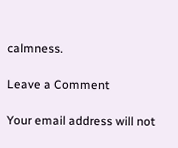calmness.

Leave a Comment

Your email address will not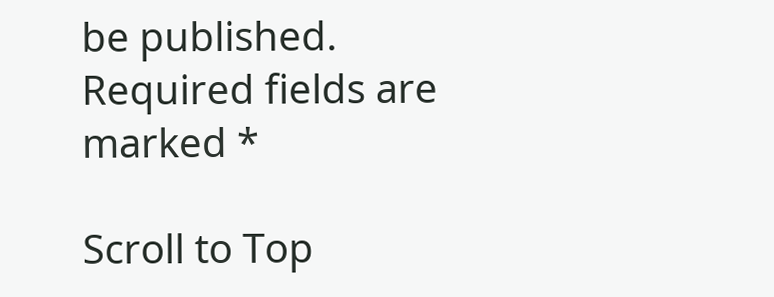be published. Required fields are marked *

Scroll to Top